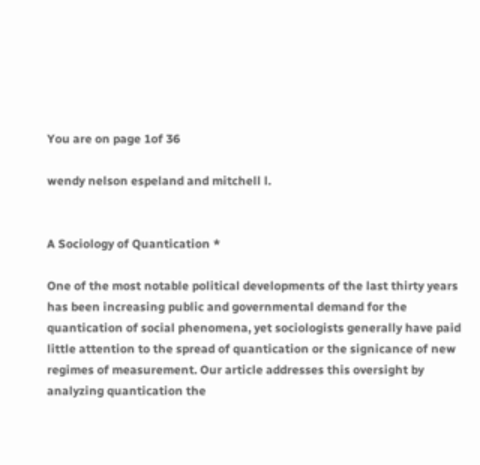You are on page 1of 36

wendy nelson espeland and mitchell l.


A Sociology of Quantication *

One of the most notable political developments of the last thirty years has been increasing public and governmental demand for the quantication of social phenomena, yet sociologists generally have paid little attention to the spread of quantication or the signicance of new regimes of measurement. Our article addresses this oversight by analyzing quantication the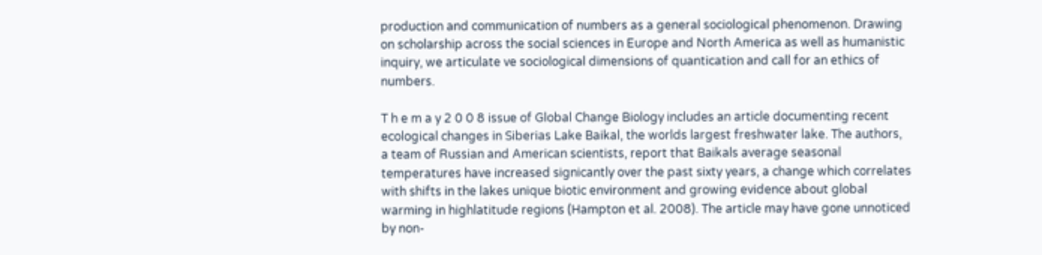production and communication of numbers as a general sociological phenomenon. Drawing on scholarship across the social sciences in Europe and North America as well as humanistic inquiry, we articulate ve sociological dimensions of quantication and call for an ethics of numbers.

T h e m a y 2 0 0 8 issue of Global Change Biology includes an article documenting recent ecological changes in Siberias Lake Baikal, the worlds largest freshwater lake. The authors, a team of Russian and American scientists, report that Baikals average seasonal temperatures have increased signicantly over the past sixty years, a change which correlates with shifts in the lakes unique biotic environment and growing evidence about global warming in highlatitude regions (Hampton et al. 2008). The article may have gone unnoticed by non-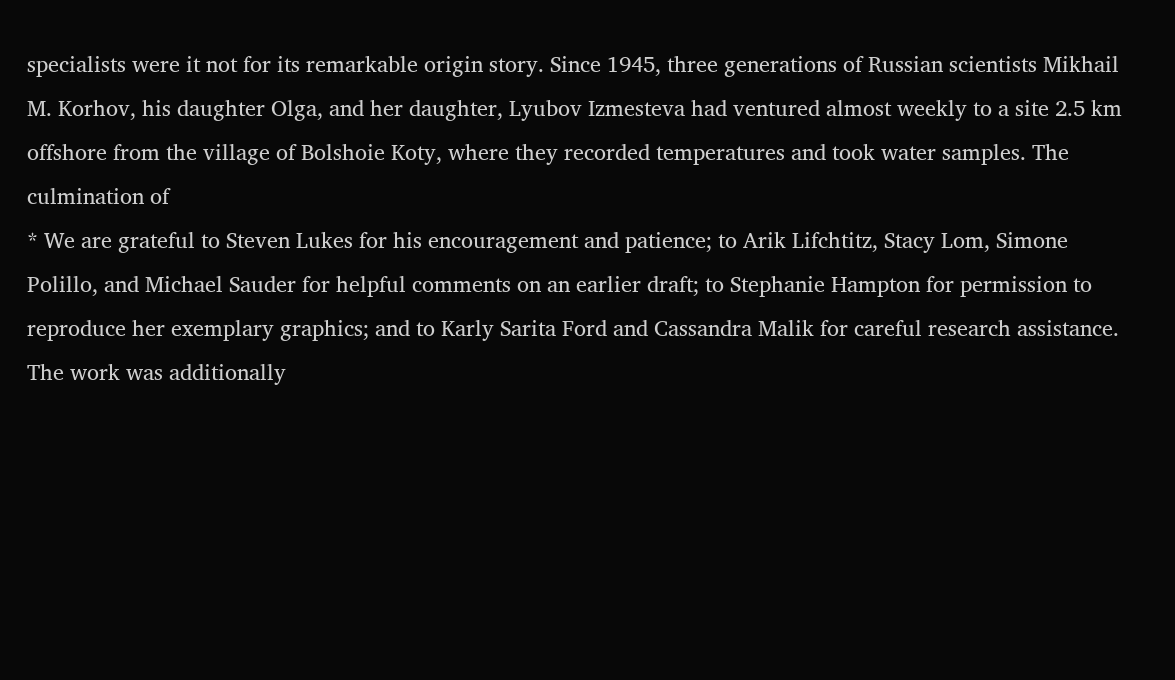specialists were it not for its remarkable origin story. Since 1945, three generations of Russian scientists Mikhail M. Korhov, his daughter Olga, and her daughter, Lyubov Izmesteva had ventured almost weekly to a site 2.5 km offshore from the village of Bolshoie Koty, where they recorded temperatures and took water samples. The culmination of
* We are grateful to Steven Lukes for his encouragement and patience; to Arik Lifchtitz, Stacy Lom, Simone Polillo, and Michael Sauder for helpful comments on an earlier draft; to Stephanie Hampton for permission to reproduce her exemplary graphics; and to Karly Sarita Ford and Cassandra Malik for careful research assistance. The work was additionally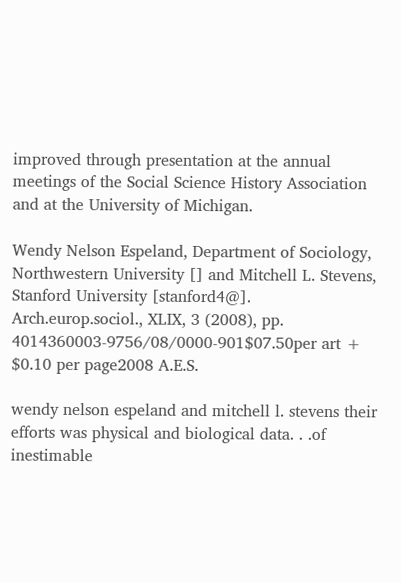improved through presentation at the annual meetings of the Social Science History Association and at the University of Michigan.

Wendy Nelson Espeland, Department of Sociology, Northwestern University [] and Mitchell L. Stevens, Stanford University [stanford4@].
Arch.europ.sociol., XLIX, 3 (2008), pp. 4014360003-9756/08/0000-901$07.50per art + $0.10 per page2008 A.E.S.

wendy nelson espeland and mitchell l. stevens their efforts was physical and biological data. . .of inestimable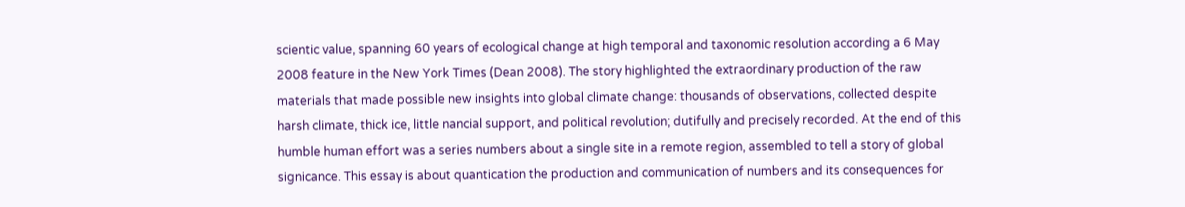scientic value, spanning 60 years of ecological change at high temporal and taxonomic resolution according a 6 May 2008 feature in the New York Times (Dean 2008). The story highlighted the extraordinary production of the raw materials that made possible new insights into global climate change: thousands of observations, collected despite harsh climate, thick ice, little nancial support, and political revolution; dutifully and precisely recorded. At the end of this humble human effort was a series numbers about a single site in a remote region, assembled to tell a story of global signicance. This essay is about quantication the production and communication of numbers and its consequences for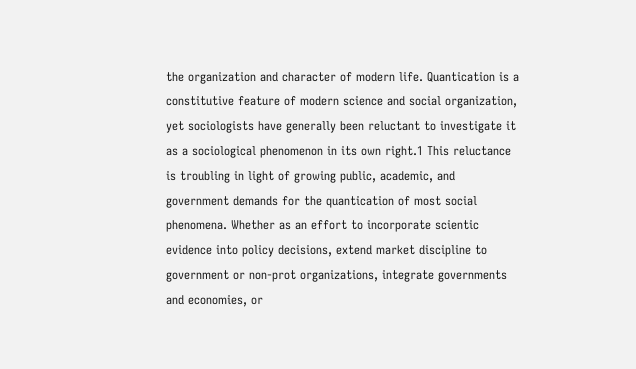the organization and character of modern life. Quantication is a constitutive feature of modern science and social organization, yet sociologists have generally been reluctant to investigate it as a sociological phenomenon in its own right.1 This reluctance is troubling in light of growing public, academic, and government demands for the quantication of most social phenomena. Whether as an effort to incorporate scientic evidence into policy decisions, extend market discipline to government or non-prot organizations, integrate governments and economies, or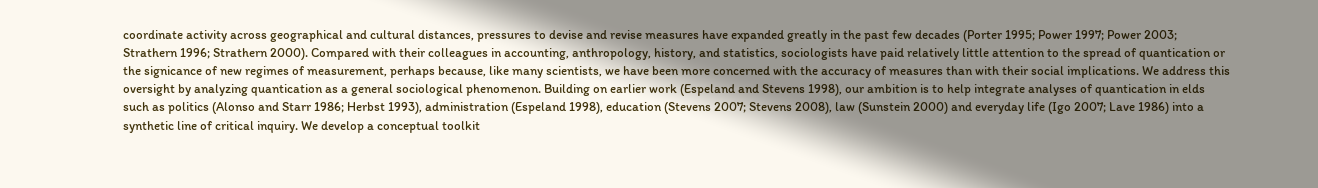coordinate activity across geographical and cultural distances, pressures to devise and revise measures have expanded greatly in the past few decades (Porter 1995; Power 1997; Power 2003; Strathern 1996; Strathern 2000). Compared with their colleagues in accounting, anthropology, history, and statistics, sociologists have paid relatively little attention to the spread of quantication or the signicance of new regimes of measurement, perhaps because, like many scientists, we have been more concerned with the accuracy of measures than with their social implications. We address this oversight by analyzing quantication as a general sociological phenomenon. Building on earlier work (Espeland and Stevens 1998), our ambition is to help integrate analyses of quantication in elds such as politics (Alonso and Starr 1986; Herbst 1993), administration (Espeland 1998), education (Stevens 2007; Stevens 2008), law (Sunstein 2000) and everyday life (Igo 2007; Lave 1986) into a synthetic line of critical inquiry. We develop a conceptual toolkit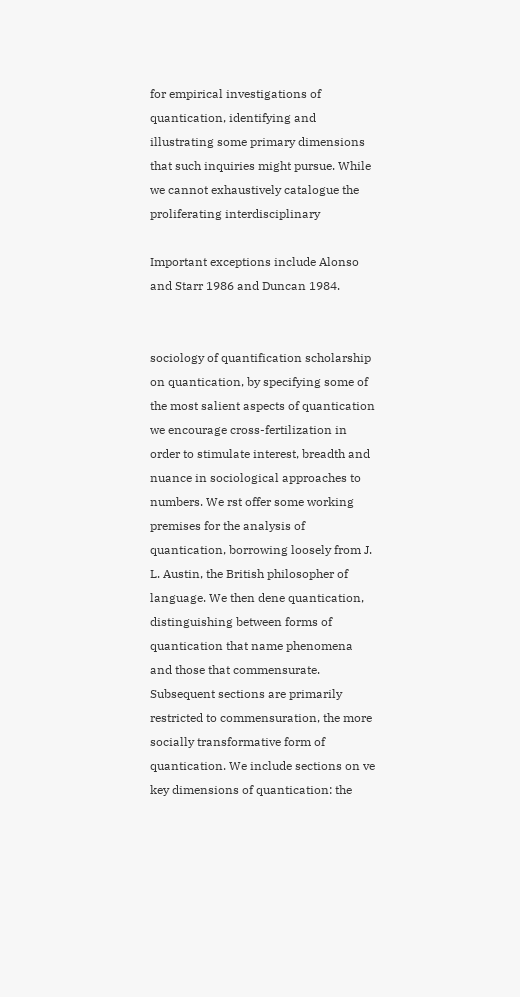for empirical investigations of quantication, identifying and illustrating some primary dimensions that such inquiries might pursue. While we cannot exhaustively catalogue the proliferating interdisciplinary

Important exceptions include Alonso and Starr 1986 and Duncan 1984.


sociology of quantification scholarship on quantication, by specifying some of the most salient aspects of quantication we encourage cross-fertilization in order to stimulate interest, breadth and nuance in sociological approaches to numbers. We rst offer some working premises for the analysis of quantication, borrowing loosely from J. L. Austin, the British philosopher of language. We then dene quantication, distinguishing between forms of quantication that name phenomena and those that commensurate. Subsequent sections are primarily restricted to commensuration, the more socially transformative form of quantication. We include sections on ve key dimensions of quantication: the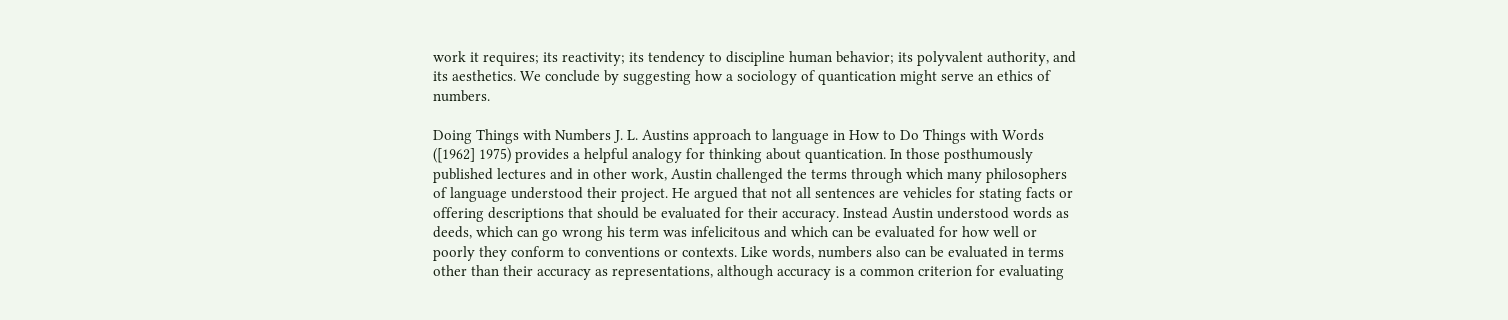work it requires; its reactivity; its tendency to discipline human behavior; its polyvalent authority, and its aesthetics. We conclude by suggesting how a sociology of quantication might serve an ethics of numbers.

Doing Things with Numbers J. L. Austins approach to language in How to Do Things with Words ([1962] 1975) provides a helpful analogy for thinking about quantication. In those posthumously published lectures and in other work, Austin challenged the terms through which many philosophers of language understood their project. He argued that not all sentences are vehicles for stating facts or offering descriptions that should be evaluated for their accuracy. Instead Austin understood words as deeds, which can go wrong his term was infelicitous and which can be evaluated for how well or poorly they conform to conventions or contexts. Like words, numbers also can be evaluated in terms other than their accuracy as representations, although accuracy is a common criterion for evaluating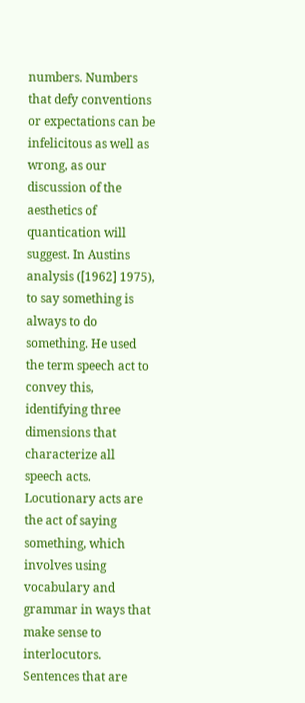numbers. Numbers that defy conventions or expectations can be infelicitous as well as wrong, as our discussion of the aesthetics of quantication will suggest. In Austins analysis ([1962] 1975), to say something is always to do something. He used the term speech act to convey this, identifying three dimensions that characterize all speech acts. Locutionary acts are the act of saying something, which involves using vocabulary and grammar in ways that make sense to interlocutors. Sentences that are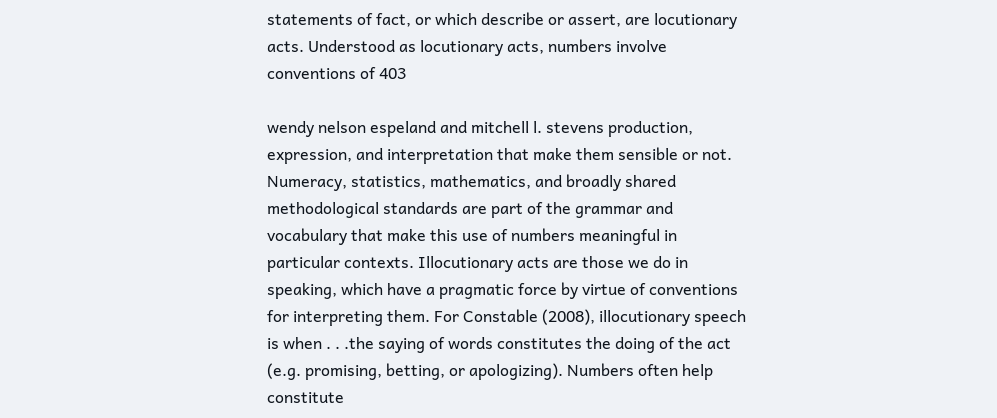statements of fact, or which describe or assert, are locutionary acts. Understood as locutionary acts, numbers involve conventions of 403

wendy nelson espeland and mitchell l. stevens production, expression, and interpretation that make them sensible or not. Numeracy, statistics, mathematics, and broadly shared methodological standards are part of the grammar and vocabulary that make this use of numbers meaningful in particular contexts. Illocutionary acts are those we do in speaking, which have a pragmatic force by virtue of conventions for interpreting them. For Constable (2008), illocutionary speech is when . . .the saying of words constitutes the doing of the act (e.g. promising, betting, or apologizing). Numbers often help constitute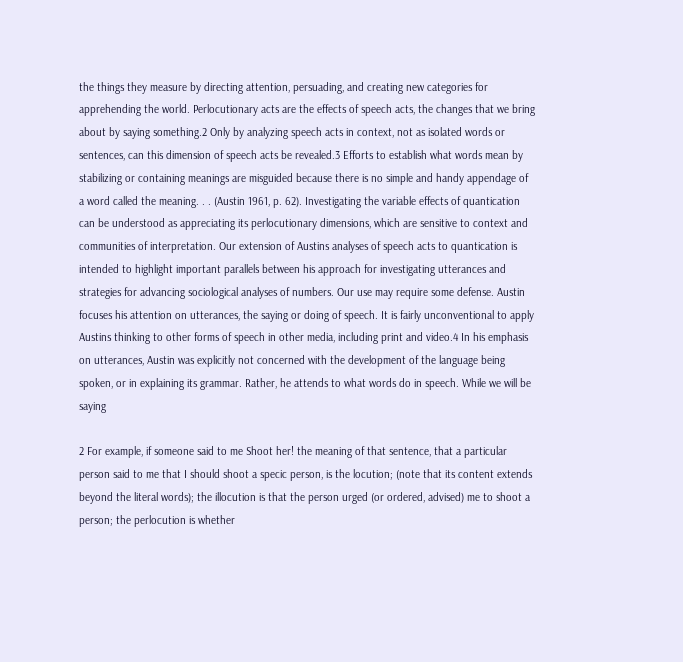the things they measure by directing attention, persuading, and creating new categories for apprehending the world. Perlocutionary acts are the effects of speech acts, the changes that we bring about by saying something.2 Only by analyzing speech acts in context, not as isolated words or sentences, can this dimension of speech acts be revealed.3 Efforts to establish what words mean by stabilizing or containing meanings are misguided because there is no simple and handy appendage of a word called the meaning. . . (Austin 1961, p. 62). Investigating the variable effects of quantication can be understood as appreciating its perlocutionary dimensions, which are sensitive to context and communities of interpretation. Our extension of Austins analyses of speech acts to quantication is intended to highlight important parallels between his approach for investigating utterances and strategies for advancing sociological analyses of numbers. Our use may require some defense. Austin focuses his attention on utterances, the saying or doing of speech. It is fairly unconventional to apply Austins thinking to other forms of speech in other media, including print and video.4 In his emphasis on utterances, Austin was explicitly not concerned with the development of the language being spoken, or in explaining its grammar. Rather, he attends to what words do in speech. While we will be saying

2 For example, if someone said to me Shoot her! the meaning of that sentence, that a particular person said to me that I should shoot a specic person, is the locution; (note that its content extends beyond the literal words); the illocution is that the person urged (or ordered, advised) me to shoot a person; the perlocution is whether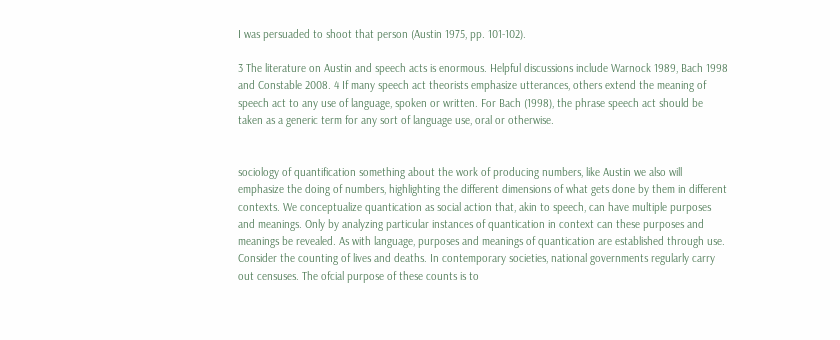I was persuaded to shoot that person (Austin 1975, pp. 101-102).

3 The literature on Austin and speech acts is enormous. Helpful discussions include Warnock 1989, Bach 1998 and Constable 2008. 4 If many speech act theorists emphasize utterances, others extend the meaning of speech act to any use of language, spoken or written. For Bach (1998), the phrase speech act should be taken as a generic term for any sort of language use, oral or otherwise.


sociology of quantification something about the work of producing numbers, like Austin we also will emphasize the doing of numbers, highlighting the different dimensions of what gets done by them in different contexts. We conceptualize quantication as social action that, akin to speech, can have multiple purposes and meanings. Only by analyzing particular instances of quantication in context can these purposes and meanings be revealed. As with language, purposes and meanings of quantication are established through use. Consider the counting of lives and deaths. In contemporary societies, national governments regularly carry out censuses. The ofcial purpose of these counts is to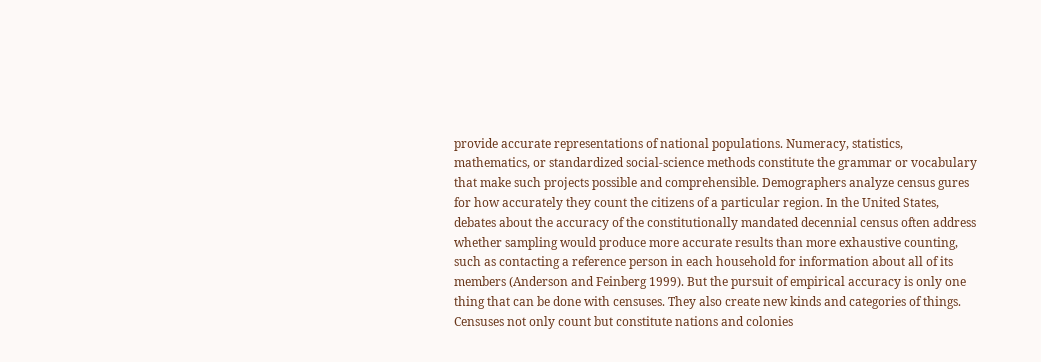provide accurate representations of national populations. Numeracy, statistics, mathematics, or standardized social-science methods constitute the grammar or vocabulary that make such projects possible and comprehensible. Demographers analyze census gures for how accurately they count the citizens of a particular region. In the United States, debates about the accuracy of the constitutionally mandated decennial census often address whether sampling would produce more accurate results than more exhaustive counting, such as contacting a reference person in each household for information about all of its members (Anderson and Feinberg 1999). But the pursuit of empirical accuracy is only one thing that can be done with censuses. They also create new kinds and categories of things. Censuses not only count but constitute nations and colonies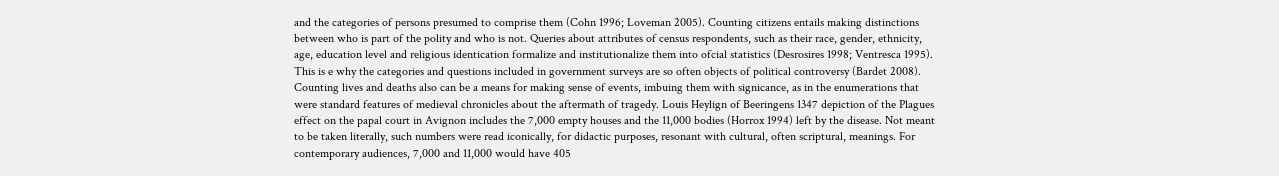and the categories of persons presumed to comprise them (Cohn 1996; Loveman 2005). Counting citizens entails making distinctions between who is part of the polity and who is not. Queries about attributes of census respondents, such as their race, gender, ethnicity, age, education level and religious identication formalize and institutionalize them into ofcial statistics (Desrosires 1998; Ventresca 1995). This is e why the categories and questions included in government surveys are so often objects of political controversy (Bardet 2008). Counting lives and deaths also can be a means for making sense of events, imbuing them with signicance, as in the enumerations that were standard features of medieval chronicles about the aftermath of tragedy. Louis Heylign of Beeringens 1347 depiction of the Plagues effect on the papal court in Avignon includes the 7,000 empty houses and the 11,000 bodies (Horrox 1994) left by the disease. Not meant to be taken literally, such numbers were read iconically, for didactic purposes, resonant with cultural, often scriptural, meanings. For contemporary audiences, 7,000 and 11,000 would have 405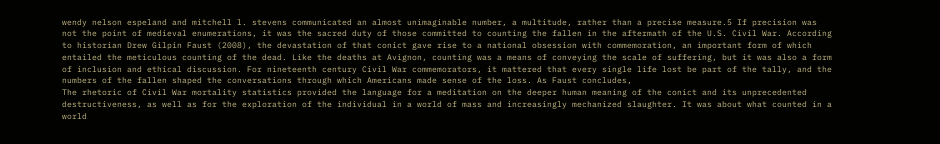wendy nelson espeland and mitchell l. stevens communicated an almost unimaginable number, a multitude, rather than a precise measure.5 If precision was not the point of medieval enumerations, it was the sacred duty of those committed to counting the fallen in the aftermath of the U.S. Civil War. According to historian Drew Gilpin Faust (2008), the devastation of that conict gave rise to a national obsession with commemoration, an important form of which entailed the meticulous counting of the dead. Like the deaths at Avignon, counting was a means of conveying the scale of suffering, but it was also a form of inclusion and ethical discussion. For nineteenth century Civil War commemorators, it mattered that every single life lost be part of the tally, and the numbers of the fallen shaped the conversations through which Americans made sense of the loss. As Faust concludes,
The rhetoric of Civil War mortality statistics provided the language for a meditation on the deeper human meaning of the conict and its unprecedented destructiveness, as well as for the exploration of the individual in a world of mass and increasingly mechanized slaughter. It was about what counted in a world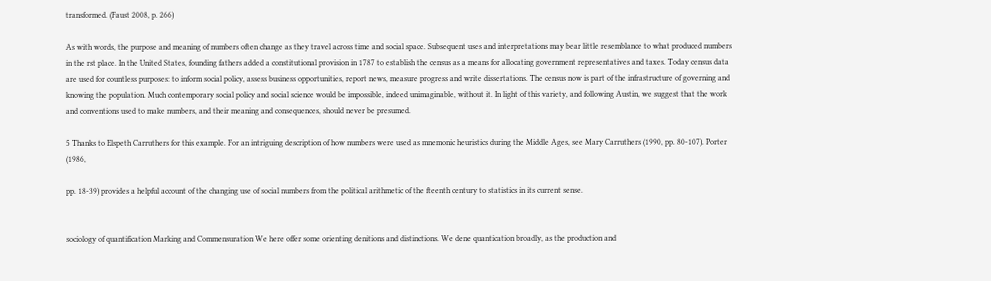transformed. (Faust 2008, p. 266)

As with words, the purpose and meaning of numbers often change as they travel across time and social space. Subsequent uses and interpretations may bear little resemblance to what produced numbers in the rst place. In the United States, founding fathers added a constitutional provision in 1787 to establish the census as a means for allocating government representatives and taxes. Today census data are used for countless purposes: to inform social policy, assess business opportunities, report news, measure progress and write dissertations. The census now is part of the infrastructure of governing and knowing the population. Much contemporary social policy and social science would be impossible, indeed unimaginable, without it. In light of this variety, and following Austin, we suggest that the work and conventions used to make numbers, and their meaning and consequences, should never be presumed.

5 Thanks to Elspeth Carruthers for this example. For an intriguing description of how numbers were used as mnemonic heuristics during the Middle Ages, see Mary Carruthers (1990, pp. 80-107). Porter (1986,

pp. 18-39) provides a helpful account of the changing use of social numbers from the political arithmetic of the fteenth century to statistics in its current sense.


sociology of quantification Marking and Commensuration We here offer some orienting denitions and distinctions. We dene quantication broadly, as the production and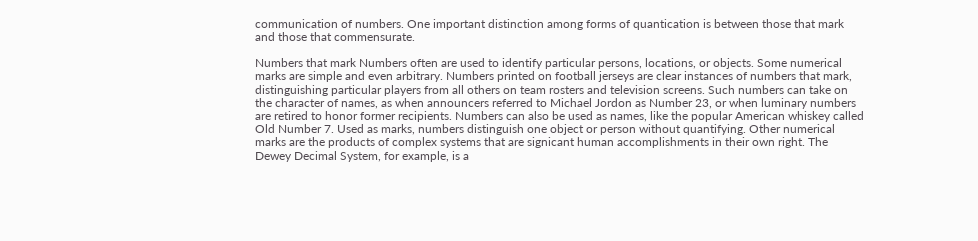communication of numbers. One important distinction among forms of quantication is between those that mark and those that commensurate.

Numbers that mark Numbers often are used to identify particular persons, locations, or objects. Some numerical marks are simple and even arbitrary. Numbers printed on football jerseys are clear instances of numbers that mark, distinguishing particular players from all others on team rosters and television screens. Such numbers can take on the character of names, as when announcers referred to Michael Jordon as Number 23, or when luminary numbers are retired to honor former recipients. Numbers can also be used as names, like the popular American whiskey called Old Number 7. Used as marks, numbers distinguish one object or person without quantifying. Other numerical marks are the products of complex systems that are signicant human accomplishments in their own right. The Dewey Decimal System, for example, is a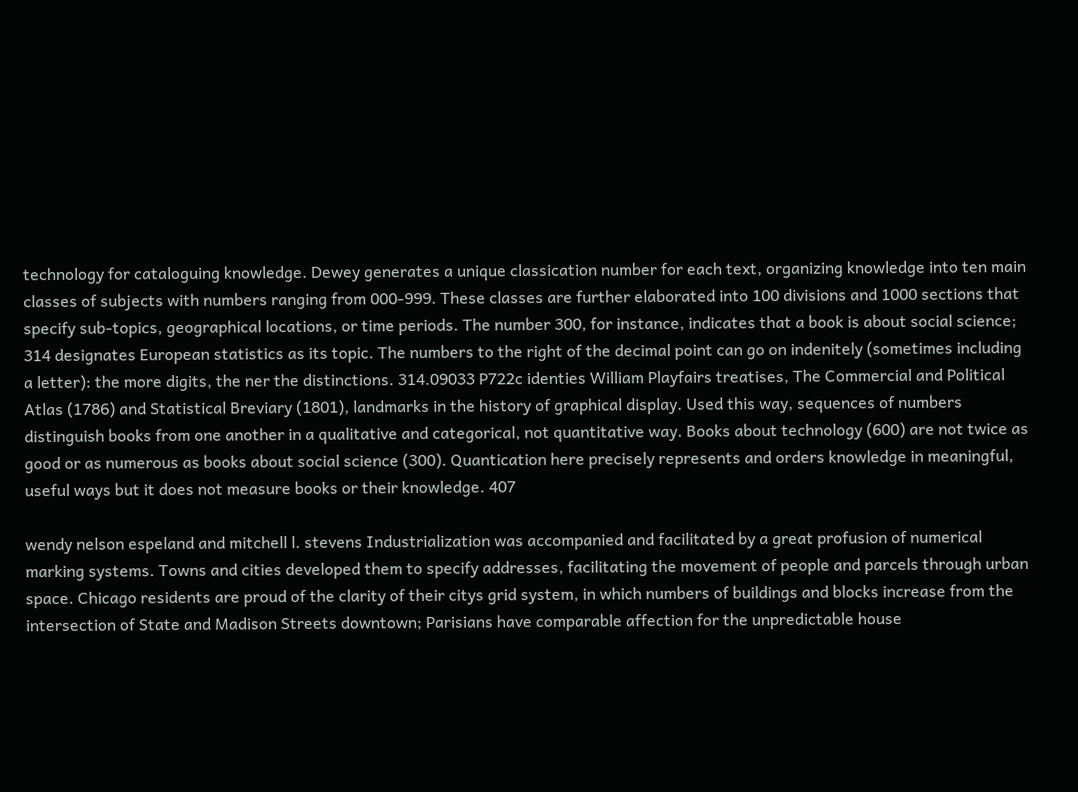technology for cataloguing knowledge. Dewey generates a unique classication number for each text, organizing knowledge into ten main classes of subjects with numbers ranging from 000-999. These classes are further elaborated into 100 divisions and 1000 sections that specify sub-topics, geographical locations, or time periods. The number 300, for instance, indicates that a book is about social science; 314 designates European statistics as its topic. The numbers to the right of the decimal point can go on indenitely (sometimes including a letter): the more digits, the ner the distinctions. 314.09033 P722c identies William Playfairs treatises, The Commercial and Political Atlas (1786) and Statistical Breviary (1801), landmarks in the history of graphical display. Used this way, sequences of numbers distinguish books from one another in a qualitative and categorical, not quantitative way. Books about technology (600) are not twice as good or as numerous as books about social science (300). Quantication here precisely represents and orders knowledge in meaningful, useful ways but it does not measure books or their knowledge. 407

wendy nelson espeland and mitchell l. stevens Industrialization was accompanied and facilitated by a great profusion of numerical marking systems. Towns and cities developed them to specify addresses, facilitating the movement of people and parcels through urban space. Chicago residents are proud of the clarity of their citys grid system, in which numbers of buildings and blocks increase from the intersection of State and Madison Streets downtown; Parisians have comparable affection for the unpredictable house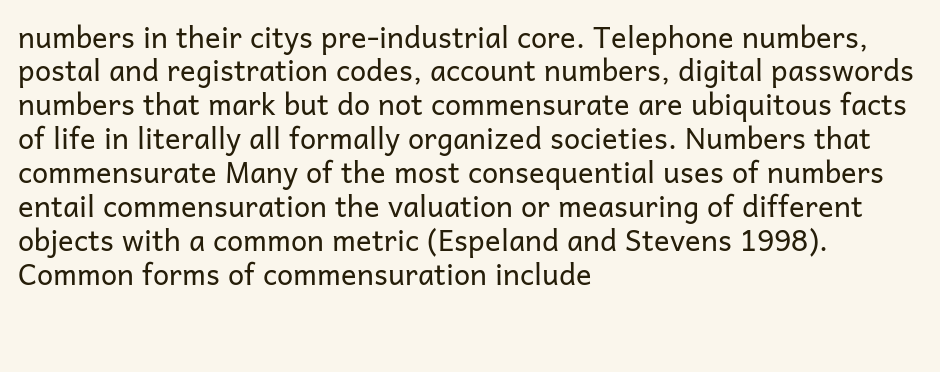numbers in their citys pre-industrial core. Telephone numbers, postal and registration codes, account numbers, digital passwords numbers that mark but do not commensurate are ubiquitous facts of life in literally all formally organized societies. Numbers that commensurate Many of the most consequential uses of numbers entail commensuration the valuation or measuring of different objects with a common metric (Espeland and Stevens 1998). Common forms of commensuration include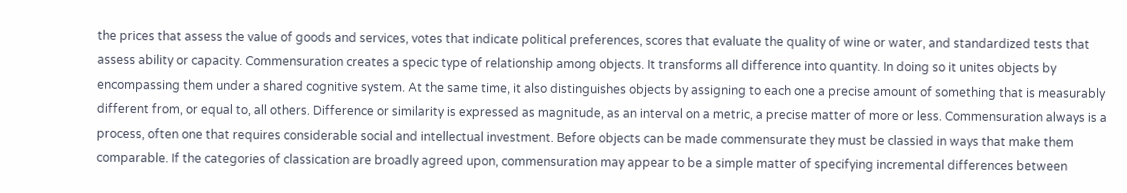the prices that assess the value of goods and services, votes that indicate political preferences, scores that evaluate the quality of wine or water, and standardized tests that assess ability or capacity. Commensuration creates a specic type of relationship among objects. It transforms all difference into quantity. In doing so it unites objects by encompassing them under a shared cognitive system. At the same time, it also distinguishes objects by assigning to each one a precise amount of something that is measurably different from, or equal to, all others. Difference or similarity is expressed as magnitude, as an interval on a metric, a precise matter of more or less. Commensuration always is a process, often one that requires considerable social and intellectual investment. Before objects can be made commensurate they must be classied in ways that make them comparable. If the categories of classication are broadly agreed upon, commensuration may appear to be a simple matter of specifying incremental differences between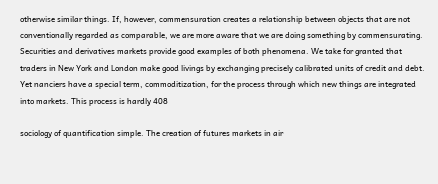otherwise similar things. If, however, commensuration creates a relationship between objects that are not conventionally regarded as comparable, we are more aware that we are doing something by commensurating. Securities and derivatives markets provide good examples of both phenomena. We take for granted that traders in New York and London make good livings by exchanging precisely calibrated units of credit and debt. Yet nanciers have a special term, commoditization, for the process through which new things are integrated into markets. This process is hardly 408

sociology of quantification simple. The creation of futures markets in air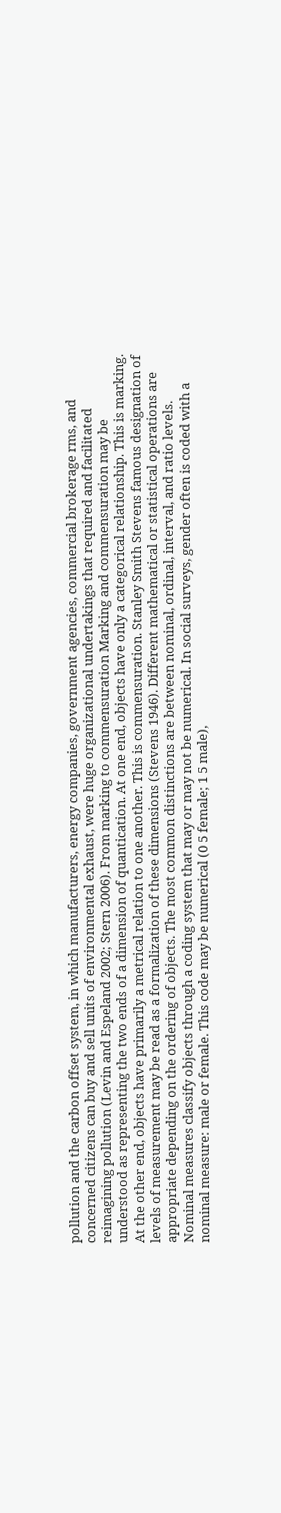pollution and the carbon offset system, in which manufacturers, energy companies, government agencies, commercial brokerage rms, and concerned citizens can buy and sell units of environmental exhaust, were huge organizational undertakings that required and facilitated reimagining pollution (Levin and Espeland 2002; Stern 2006). From marking to commensuration Marking and commensuration may be understood as representing the two ends of a dimension of quantication. At one end, objects have only a categorical relationship. This is marking. At the other end, objects have primarily a metrical relation to one another. This is commensuration. Stanley Smith Stevens famous designation of levels of measurement may be read as a formalization of these dimensions (Stevens 1946). Different mathematical or statistical operations are appropriate depending on the ordering of objects. The most common distinctions are between nominal, ordinal, interval, and ratio levels. Nominal measures classify objects through a coding system that may or may not be numerical. In social surveys, gender often is coded with a nominal measure: male or female. This code may be numerical (0 5 female; 1 5 male),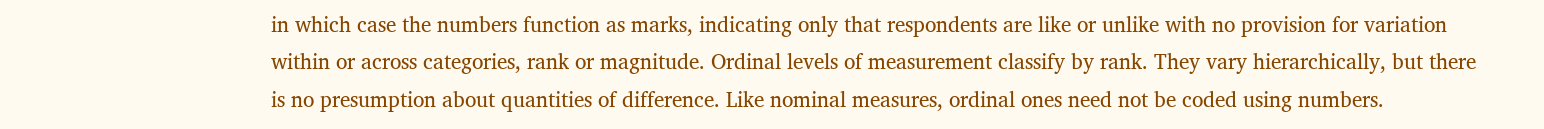in which case the numbers function as marks, indicating only that respondents are like or unlike with no provision for variation within or across categories, rank or magnitude. Ordinal levels of measurement classify by rank. They vary hierarchically, but there is no presumption about quantities of difference. Like nominal measures, ordinal ones need not be coded using numbers.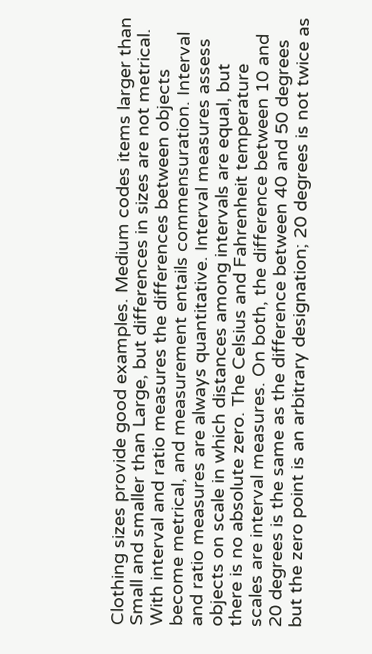Clothing sizes provide good examples. Medium codes items larger than Small and smaller than Large, but differences in sizes are not metrical. With interval and ratio measures the differences between objects become metrical, and measurement entails commensuration. Interval and ratio measures are always quantitative. Interval measures assess objects on scale in which distances among intervals are equal, but there is no absolute zero. The Celsius and Fahrenheit temperature scales are interval measures. On both, the difference between 10 and 20 degrees is the same as the difference between 40 and 50 degrees but the zero point is an arbitrary designation; 20 degrees is not twice as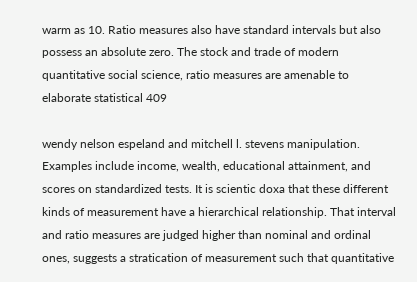warm as 10. Ratio measures also have standard intervals but also possess an absolute zero. The stock and trade of modern quantitative social science, ratio measures are amenable to elaborate statistical 409

wendy nelson espeland and mitchell l. stevens manipulation. Examples include income, wealth, educational attainment, and scores on standardized tests. It is scientic doxa that these different kinds of measurement have a hierarchical relationship. That interval and ratio measures are judged higher than nominal and ordinal ones, suggests a stratication of measurement such that quantitative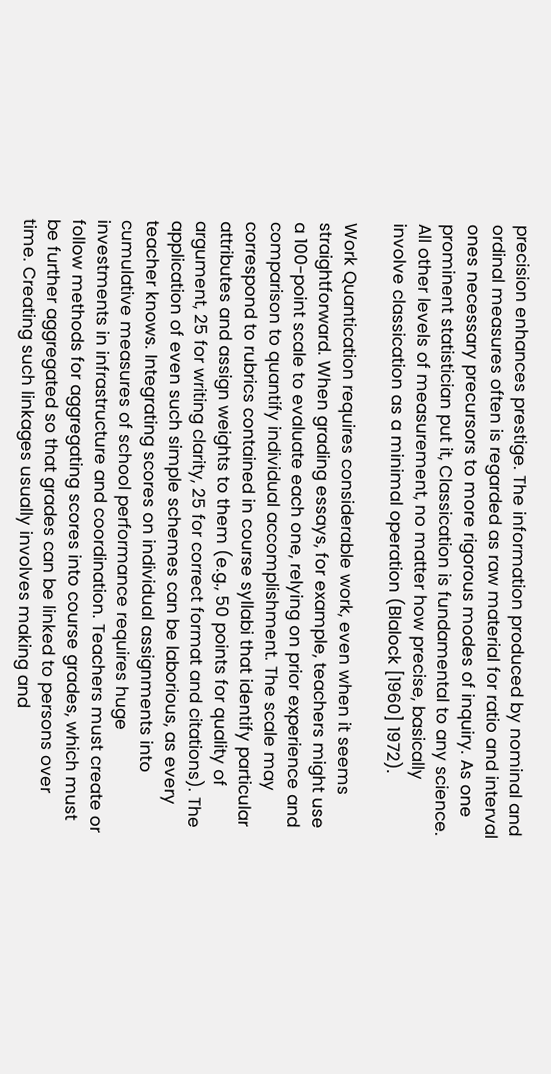precision enhances prestige. The information produced by nominal and ordinal measures often is regarded as raw material for ratio and interval ones necessary precursors to more rigorous modes of inquiry. As one prominent statistician put it, Classication is fundamental to any science. All other levels of measurement, no matter how precise, basically involve classication as a minimal operation (Blalock [1960] 1972).

Work Quantication requires considerable work, even when it seems straightforward. When grading essays, for example, teachers might use a 100-point scale to evaluate each one, relying on prior experience and comparison to quantify individual accomplishment. The scale may correspond to rubrics contained in course syllabi that identify particular attributes and assign weights to them (e.g., 50 points for quality of argument, 25 for writing clarity, 25 for correct format and citations). The application of even such simple schemes can be laborious, as every teacher knows. Integrating scores on individual assignments into cumulative measures of school performance requires huge investments in infrastructure and coordination. Teachers must create or follow methods for aggregating scores into course grades, which must be further aggregated so that grades can be linked to persons over time. Creating such linkages usually involves making and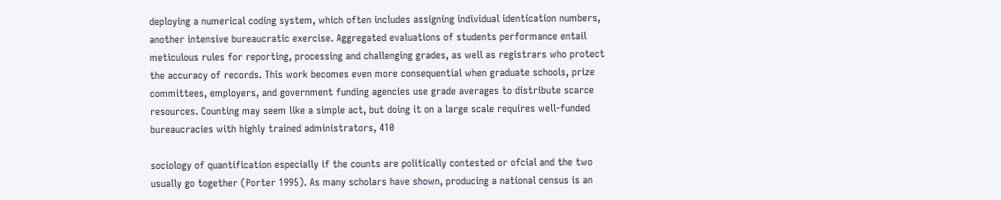deploying a numerical coding system, which often includes assigning individual identication numbers, another intensive bureaucratic exercise. Aggregated evaluations of students performance entail meticulous rules for reporting, processing and challenging grades, as well as registrars who protect the accuracy of records. This work becomes even more consequential when graduate schools, prize committees, employers, and government funding agencies use grade averages to distribute scarce resources. Counting may seem like a simple act, but doing it on a large scale requires well-funded bureaucracies with highly trained administrators, 410

sociology of quantification especially if the counts are politically contested or ofcial and the two usually go together (Porter 1995). As many scholars have shown, producing a national census is an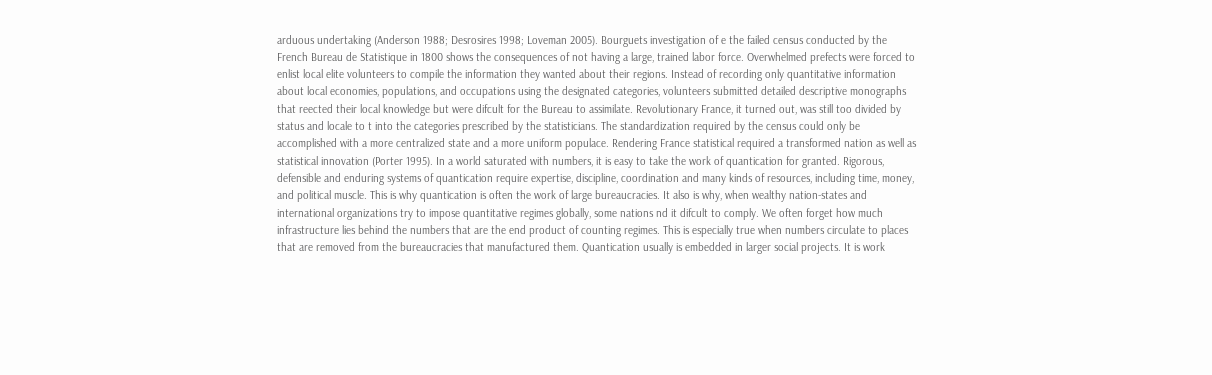arduous undertaking (Anderson 1988; Desrosires 1998; Loveman 2005). Bourguets investigation of e the failed census conducted by the French Bureau de Statistique in 1800 shows the consequences of not having a large, trained labor force. Overwhelmed prefects were forced to enlist local elite volunteers to compile the information they wanted about their regions. Instead of recording only quantitative information about local economies, populations, and occupations using the designated categories, volunteers submitted detailed descriptive monographs that reected their local knowledge but were difcult for the Bureau to assimilate. Revolutionary France, it turned out, was still too divided by status and locale to t into the categories prescribed by the statisticians. The standardization required by the census could only be accomplished with a more centralized state and a more uniform populace. Rendering France statistical required a transformed nation as well as statistical innovation (Porter 1995). In a world saturated with numbers, it is easy to take the work of quantication for granted. Rigorous, defensible and enduring systems of quantication require expertise, discipline, coordination and many kinds of resources, including time, money, and political muscle. This is why quantication is often the work of large bureaucracies. It also is why, when wealthy nation-states and international organizations try to impose quantitative regimes globally, some nations nd it difcult to comply. We often forget how much infrastructure lies behind the numbers that are the end product of counting regimes. This is especially true when numbers circulate to places that are removed from the bureaucracies that manufactured them. Quantication usually is embedded in larger social projects. It is work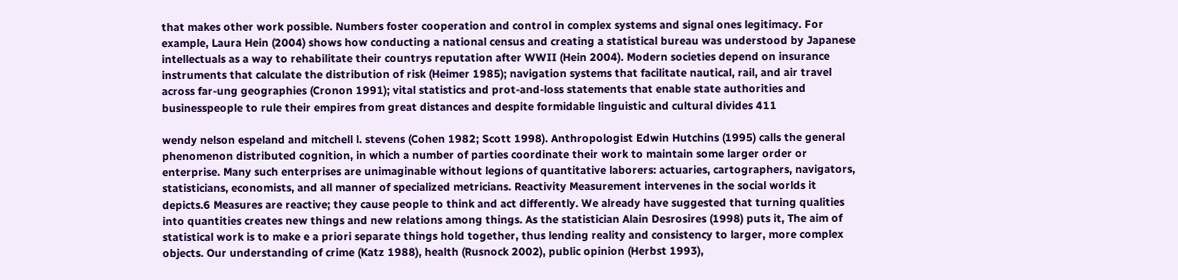that makes other work possible. Numbers foster cooperation and control in complex systems and signal ones legitimacy. For example, Laura Hein (2004) shows how conducting a national census and creating a statistical bureau was understood by Japanese intellectuals as a way to rehabilitate their countrys reputation after WWII (Hein 2004). Modern societies depend on insurance instruments that calculate the distribution of risk (Heimer 1985); navigation systems that facilitate nautical, rail, and air travel across far-ung geographies (Cronon 1991); vital statistics and prot-and-loss statements that enable state authorities and businesspeople to rule their empires from great distances and despite formidable linguistic and cultural divides 411

wendy nelson espeland and mitchell l. stevens (Cohen 1982; Scott 1998). Anthropologist Edwin Hutchins (1995) calls the general phenomenon distributed cognition, in which a number of parties coordinate their work to maintain some larger order or enterprise. Many such enterprises are unimaginable without legions of quantitative laborers: actuaries, cartographers, navigators, statisticians, economists, and all manner of specialized metricians. Reactivity Measurement intervenes in the social worlds it depicts.6 Measures are reactive; they cause people to think and act differently. We already have suggested that turning qualities into quantities creates new things and new relations among things. As the statistician Alain Desrosires (1998) puts it, The aim of statistical work is to make e a priori separate things hold together, thus lending reality and consistency to larger, more complex objects. Our understanding of crime (Katz 1988), health (Rusnock 2002), public opinion (Herbst 1993),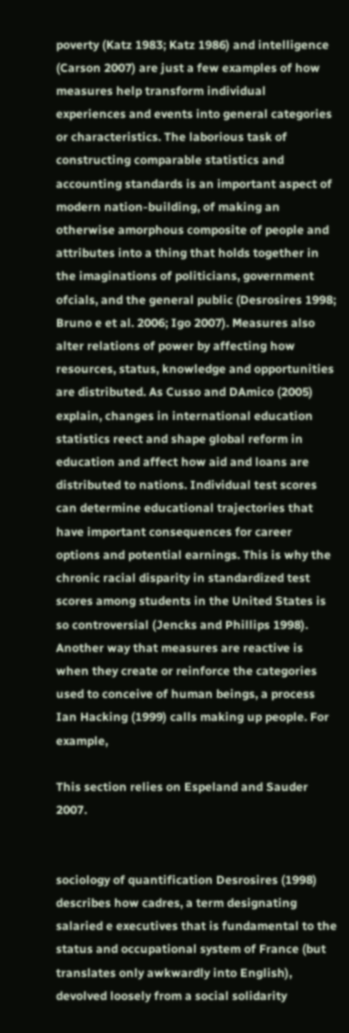poverty (Katz 1983; Katz 1986) and intelligence (Carson 2007) are just a few examples of how measures help transform individual experiences and events into general categories or characteristics. The laborious task of constructing comparable statistics and accounting standards is an important aspect of modern nation-building, of making an otherwise amorphous composite of people and attributes into a thing that holds together in the imaginations of politicians, government ofcials, and the general public (Desrosires 1998; Bruno e et al. 2006; Igo 2007). Measures also alter relations of power by affecting how resources, status, knowledge and opportunities are distributed. As Cusso and DAmico (2005) explain, changes in international education statistics reect and shape global reform in education and affect how aid and loans are distributed to nations. Individual test scores can determine educational trajectories that have important consequences for career options and potential earnings. This is why the chronic racial disparity in standardized test scores among students in the United States is so controversial (Jencks and Phillips 1998). Another way that measures are reactive is when they create or reinforce the categories used to conceive of human beings, a process Ian Hacking (1999) calls making up people. For example,

This section relies on Espeland and Sauder 2007.


sociology of quantification Desrosires (1998) describes how cadres, a term designating salaried e executives that is fundamental to the status and occupational system of France (but translates only awkwardly into English), devolved loosely from a social solidarity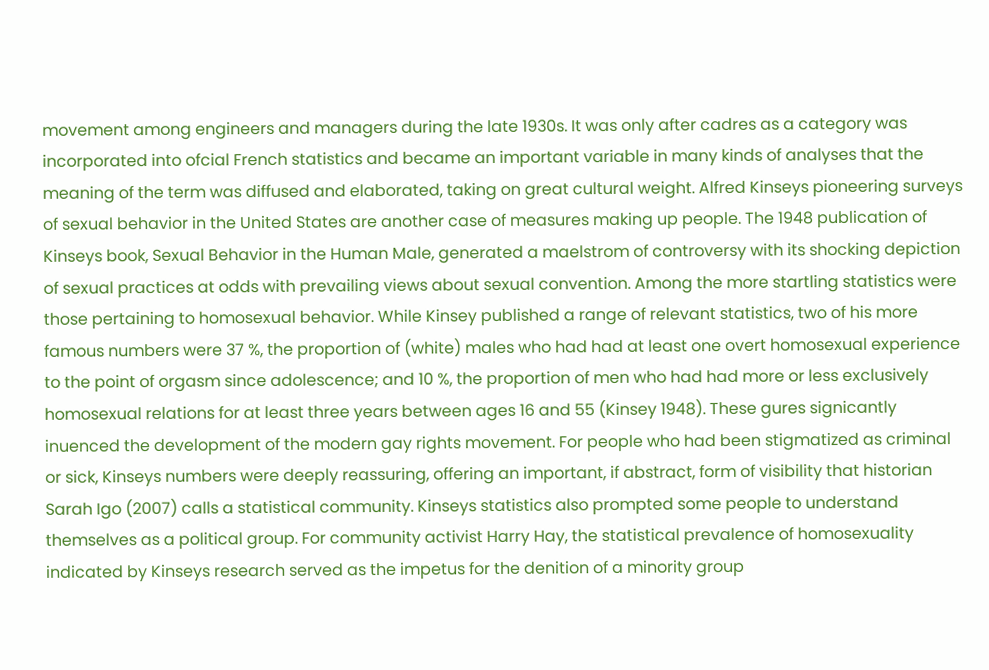movement among engineers and managers during the late 1930s. It was only after cadres as a category was incorporated into ofcial French statistics and became an important variable in many kinds of analyses that the meaning of the term was diffused and elaborated, taking on great cultural weight. Alfred Kinseys pioneering surveys of sexual behavior in the United States are another case of measures making up people. The 1948 publication of Kinseys book, Sexual Behavior in the Human Male, generated a maelstrom of controversy with its shocking depiction of sexual practices at odds with prevailing views about sexual convention. Among the more startling statistics were those pertaining to homosexual behavior. While Kinsey published a range of relevant statistics, two of his more famous numbers were 37 %, the proportion of (white) males who had had at least one overt homosexual experience to the point of orgasm since adolescence; and 10 %, the proportion of men who had had more or less exclusively homosexual relations for at least three years between ages 16 and 55 (Kinsey 1948). These gures signicantly inuenced the development of the modern gay rights movement. For people who had been stigmatized as criminal or sick, Kinseys numbers were deeply reassuring, offering an important, if abstract, form of visibility that historian Sarah Igo (2007) calls a statistical community. Kinseys statistics also prompted some people to understand themselves as a political group. For community activist Harry Hay, the statistical prevalence of homosexuality indicated by Kinseys research served as the impetus for the denition of a minority group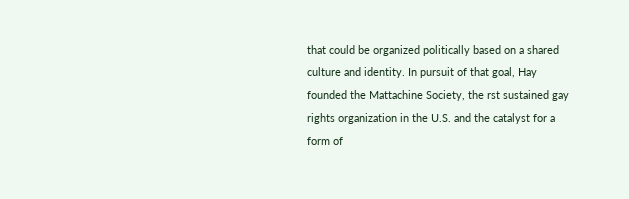that could be organized politically based on a shared culture and identity. In pursuit of that goal, Hay founded the Mattachine Society, the rst sustained gay rights organization in the U.S. and the catalyst for a form of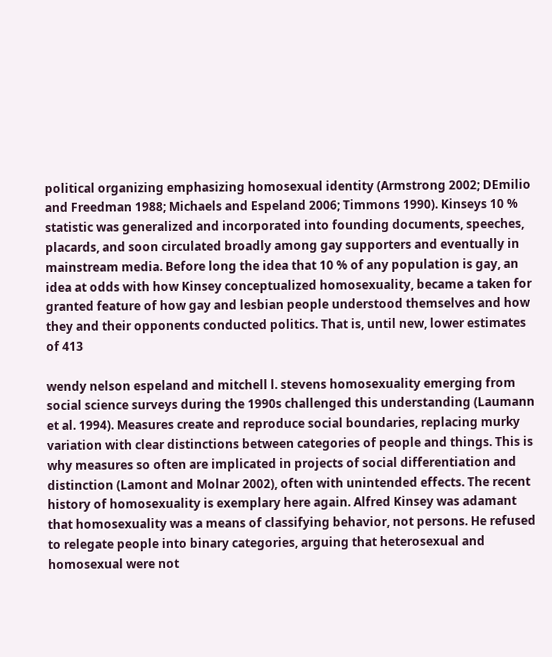political organizing emphasizing homosexual identity (Armstrong 2002; DEmilio and Freedman 1988; Michaels and Espeland 2006; Timmons 1990). Kinseys 10 % statistic was generalized and incorporated into founding documents, speeches, placards, and soon circulated broadly among gay supporters and eventually in mainstream media. Before long the idea that 10 % of any population is gay, an idea at odds with how Kinsey conceptualized homosexuality, became a taken for granted feature of how gay and lesbian people understood themselves and how they and their opponents conducted politics. That is, until new, lower estimates of 413

wendy nelson espeland and mitchell l. stevens homosexuality emerging from social science surveys during the 1990s challenged this understanding (Laumann et al. 1994). Measures create and reproduce social boundaries, replacing murky variation with clear distinctions between categories of people and things. This is why measures so often are implicated in projects of social differentiation and distinction (Lamont and Molnar 2002), often with unintended effects. The recent history of homosexuality is exemplary here again. Alfred Kinsey was adamant that homosexuality was a means of classifying behavior, not persons. He refused to relegate people into binary categories, arguing that heterosexual and homosexual were not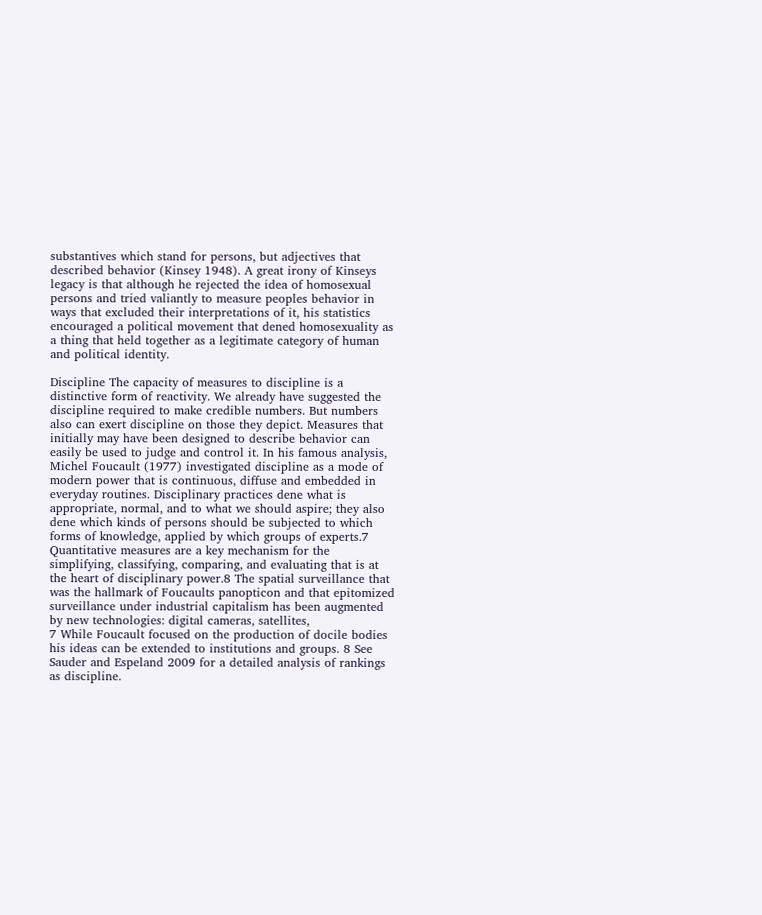substantives which stand for persons, but adjectives that described behavior (Kinsey 1948). A great irony of Kinseys legacy is that although he rejected the idea of homosexual persons and tried valiantly to measure peoples behavior in ways that excluded their interpretations of it, his statistics encouraged a political movement that dened homosexuality as a thing that held together as a legitimate category of human and political identity.

Discipline The capacity of measures to discipline is a distinctive form of reactivity. We already have suggested the discipline required to make credible numbers. But numbers also can exert discipline on those they depict. Measures that initially may have been designed to describe behavior can easily be used to judge and control it. In his famous analysis, Michel Foucault (1977) investigated discipline as a mode of modern power that is continuous, diffuse and embedded in everyday routines. Disciplinary practices dene what is appropriate, normal, and to what we should aspire; they also dene which kinds of persons should be subjected to which forms of knowledge, applied by which groups of experts.7 Quantitative measures are a key mechanism for the simplifying, classifying, comparing, and evaluating that is at the heart of disciplinary power.8 The spatial surveillance that was the hallmark of Foucaults panopticon and that epitomized surveillance under industrial capitalism has been augmented by new technologies: digital cameras, satellites,
7 While Foucault focused on the production of docile bodies his ideas can be extended to institutions and groups. 8 See Sauder and Espeland 2009 for a detailed analysis of rankings as discipline.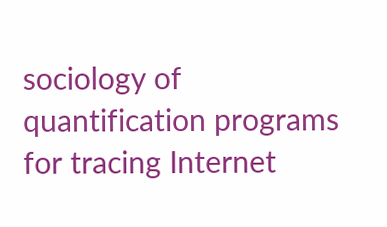sociology of quantification programs for tracing Internet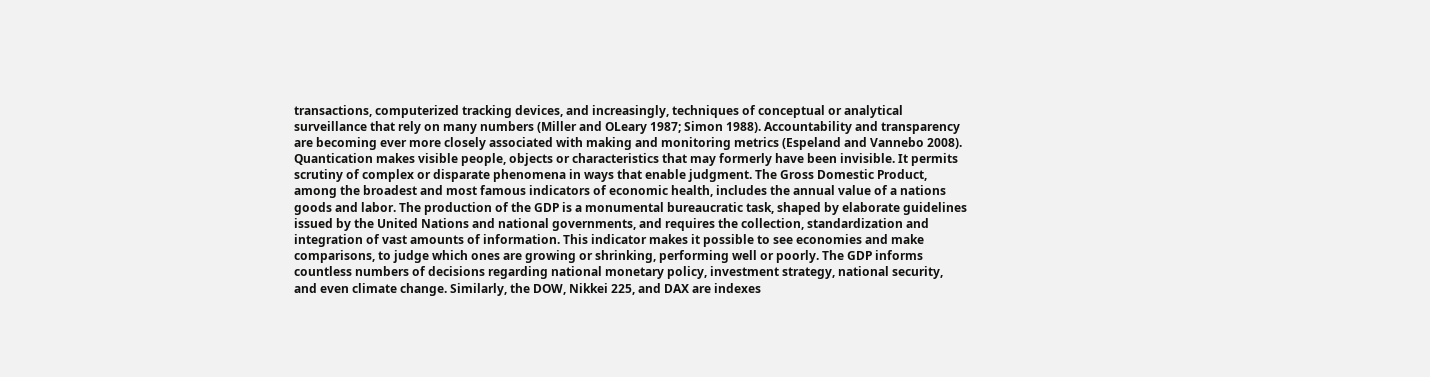transactions, computerized tracking devices, and increasingly, techniques of conceptual or analytical surveillance that rely on many numbers (Miller and OLeary 1987; Simon 1988). Accountability and transparency are becoming ever more closely associated with making and monitoring metrics (Espeland and Vannebo 2008). Quantication makes visible people, objects or characteristics that may formerly have been invisible. It permits scrutiny of complex or disparate phenomena in ways that enable judgment. The Gross Domestic Product, among the broadest and most famous indicators of economic health, includes the annual value of a nations goods and labor. The production of the GDP is a monumental bureaucratic task, shaped by elaborate guidelines issued by the United Nations and national governments, and requires the collection, standardization and integration of vast amounts of information. This indicator makes it possible to see economies and make comparisons, to judge which ones are growing or shrinking, performing well or poorly. The GDP informs countless numbers of decisions regarding national monetary policy, investment strategy, national security, and even climate change. Similarly, the DOW, Nikkei 225, and DAX are indexes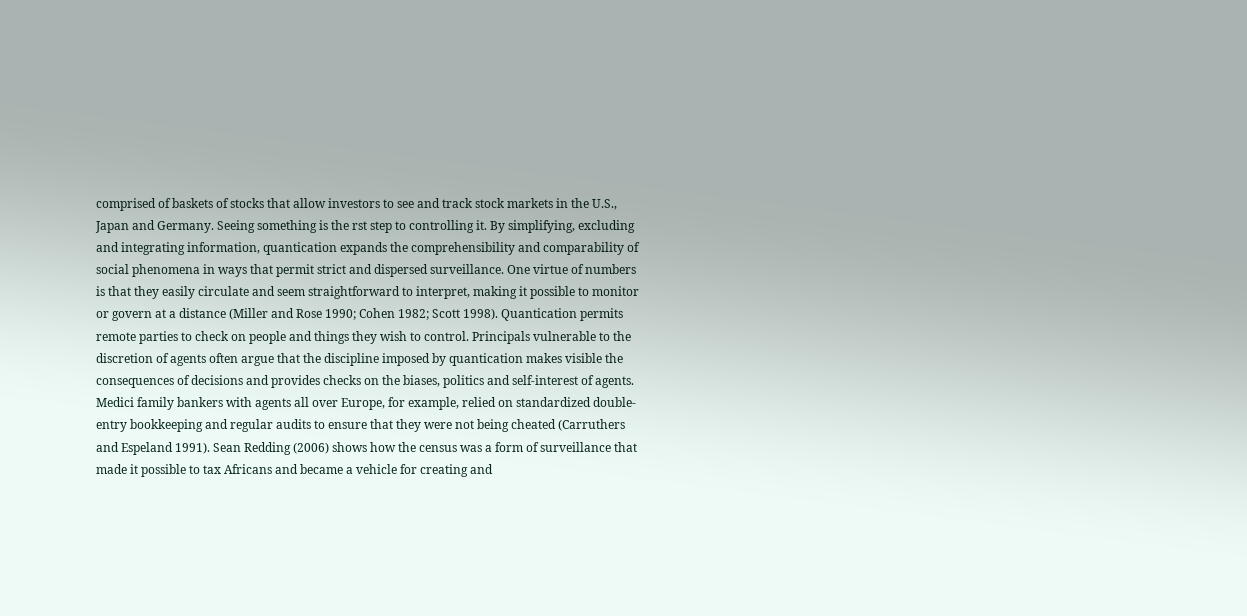comprised of baskets of stocks that allow investors to see and track stock markets in the U.S., Japan and Germany. Seeing something is the rst step to controlling it. By simplifying, excluding and integrating information, quantication expands the comprehensibility and comparability of social phenomena in ways that permit strict and dispersed surveillance. One virtue of numbers is that they easily circulate and seem straightforward to interpret, making it possible to monitor or govern at a distance (Miller and Rose 1990; Cohen 1982; Scott 1998). Quantication permits remote parties to check on people and things they wish to control. Principals vulnerable to the discretion of agents often argue that the discipline imposed by quantication makes visible the consequences of decisions and provides checks on the biases, politics and self-interest of agents. Medici family bankers with agents all over Europe, for example, relied on standardized double-entry bookkeeping and regular audits to ensure that they were not being cheated (Carruthers and Espeland 1991). Sean Redding (2006) shows how the census was a form of surveillance that made it possible to tax Africans and became a vehicle for creating and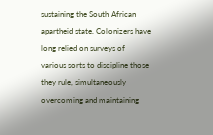sustaining the South African apartheid state. Colonizers have long relied on surveys of various sorts to discipline those they rule, simultaneously overcoming and maintaining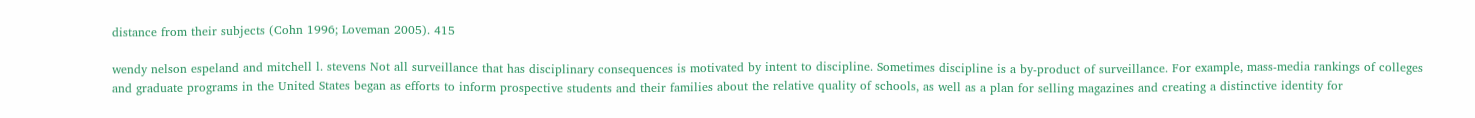distance from their subjects (Cohn 1996; Loveman 2005). 415

wendy nelson espeland and mitchell l. stevens Not all surveillance that has disciplinary consequences is motivated by intent to discipline. Sometimes discipline is a by-product of surveillance. For example, mass-media rankings of colleges and graduate programs in the United States began as efforts to inform prospective students and their families about the relative quality of schools, as well as a plan for selling magazines and creating a distinctive identity for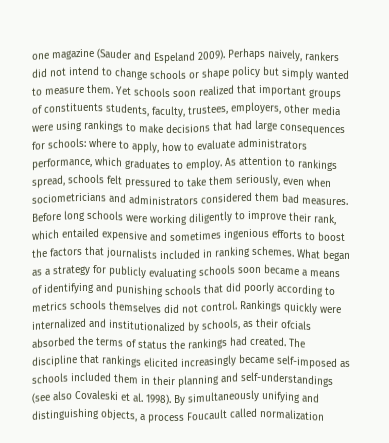one magazine (Sauder and Espeland 2009). Perhaps naively, rankers did not intend to change schools or shape policy but simply wanted to measure them. Yet schools soon realized that important groups of constituents students, faculty, trustees, employers, other media were using rankings to make decisions that had large consequences for schools: where to apply, how to evaluate administrators performance, which graduates to employ. As attention to rankings spread, schools felt pressured to take them seriously, even when sociometricians and administrators considered them bad measures. Before long schools were working diligently to improve their rank, which entailed expensive and sometimes ingenious efforts to boost the factors that journalists included in ranking schemes. What began as a strategy for publicly evaluating schools soon became a means of identifying and punishing schools that did poorly according to metrics schools themselves did not control. Rankings quickly were internalized and institutionalized by schools, as their ofcials absorbed the terms of status the rankings had created. The discipline that rankings elicited increasingly became self-imposed as schools included them in their planning and self-understandings (see also Covaleski et al. 1998). By simultaneously unifying and distinguishing objects, a process Foucault called normalization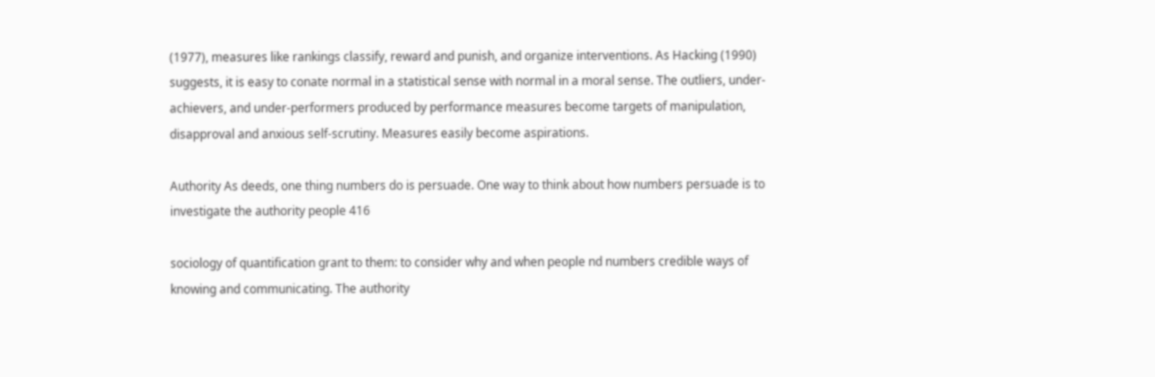(1977), measures like rankings classify, reward and punish, and organize interventions. As Hacking (1990) suggests, it is easy to conate normal in a statistical sense with normal in a moral sense. The outliers, under-achievers, and under-performers produced by performance measures become targets of manipulation, disapproval and anxious self-scrutiny. Measures easily become aspirations.

Authority As deeds, one thing numbers do is persuade. One way to think about how numbers persuade is to investigate the authority people 416

sociology of quantification grant to them: to consider why and when people nd numbers credible ways of knowing and communicating. The authority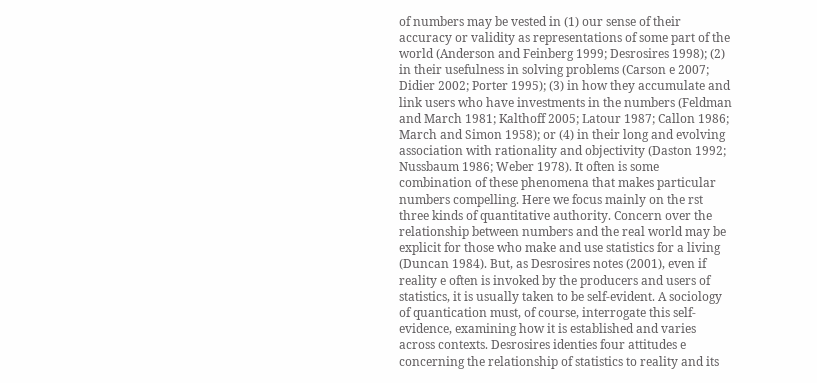of numbers may be vested in (1) our sense of their accuracy or validity as representations of some part of the world (Anderson and Feinberg 1999; Desrosires 1998); (2) in their usefulness in solving problems (Carson e 2007; Didier 2002; Porter 1995); (3) in how they accumulate and link users who have investments in the numbers (Feldman and March 1981; Kalthoff 2005; Latour 1987; Callon 1986; March and Simon 1958); or (4) in their long and evolving association with rationality and objectivity (Daston 1992; Nussbaum 1986; Weber 1978). It often is some combination of these phenomena that makes particular numbers compelling. Here we focus mainly on the rst three kinds of quantitative authority. Concern over the relationship between numbers and the real world may be explicit for those who make and use statistics for a living (Duncan 1984). But, as Desrosires notes (2001), even if reality e often is invoked by the producers and users of statistics, it is usually taken to be self-evident. A sociology of quantication must, of course, interrogate this self-evidence, examining how it is established and varies across contexts. Desrosires identies four attitudes e concerning the relationship of statistics to reality and its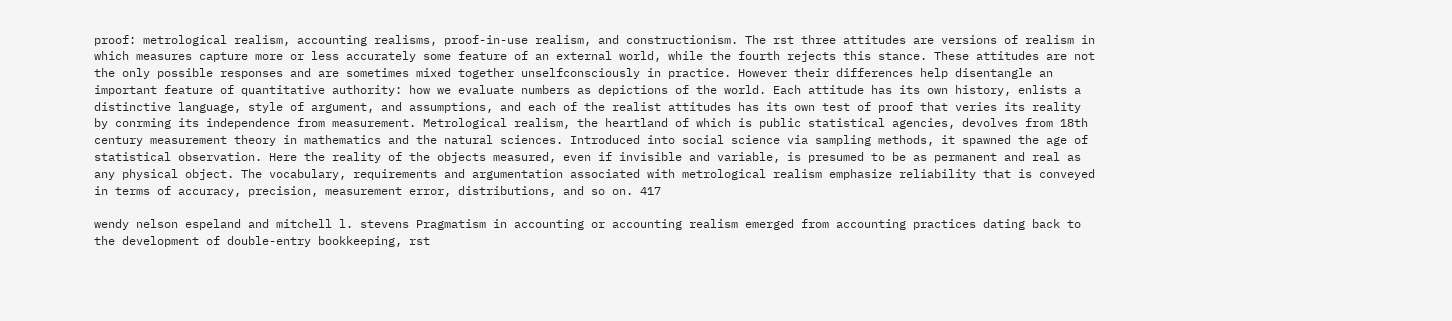proof: metrological realism, accounting realisms, proof-in-use realism, and constructionism. The rst three attitudes are versions of realism in which measures capture more or less accurately some feature of an external world, while the fourth rejects this stance. These attitudes are not the only possible responses and are sometimes mixed together unselfconsciously in practice. However their differences help disentangle an important feature of quantitative authority: how we evaluate numbers as depictions of the world. Each attitude has its own history, enlists a distinctive language, style of argument, and assumptions, and each of the realist attitudes has its own test of proof that veries its reality by conrming its independence from measurement. Metrological realism, the heartland of which is public statistical agencies, devolves from 18th century measurement theory in mathematics and the natural sciences. Introduced into social science via sampling methods, it spawned the age of statistical observation. Here the reality of the objects measured, even if invisible and variable, is presumed to be as permanent and real as any physical object. The vocabulary, requirements and argumentation associated with metrological realism emphasize reliability that is conveyed in terms of accuracy, precision, measurement error, distributions, and so on. 417

wendy nelson espeland and mitchell l. stevens Pragmatism in accounting or accounting realism emerged from accounting practices dating back to the development of double-entry bookkeeping, rst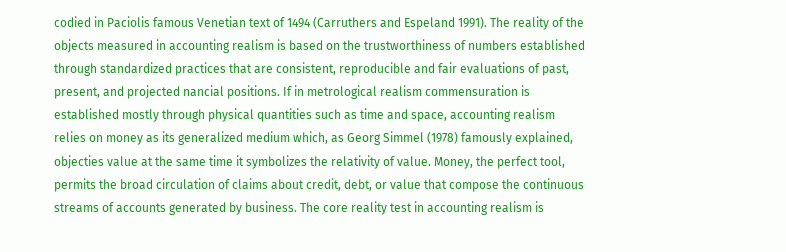codied in Paciolis famous Venetian text of 1494 (Carruthers and Espeland 1991). The reality of the objects measured in accounting realism is based on the trustworthiness of numbers established through standardized practices that are consistent, reproducible and fair evaluations of past, present, and projected nancial positions. If in metrological realism commensuration is established mostly through physical quantities such as time and space, accounting realism relies on money as its generalized medium which, as Georg Simmel (1978) famously explained, objecties value at the same time it symbolizes the relativity of value. Money, the perfect tool, permits the broad circulation of claims about credit, debt, or value that compose the continuous streams of accounts generated by business. The core reality test in accounting realism is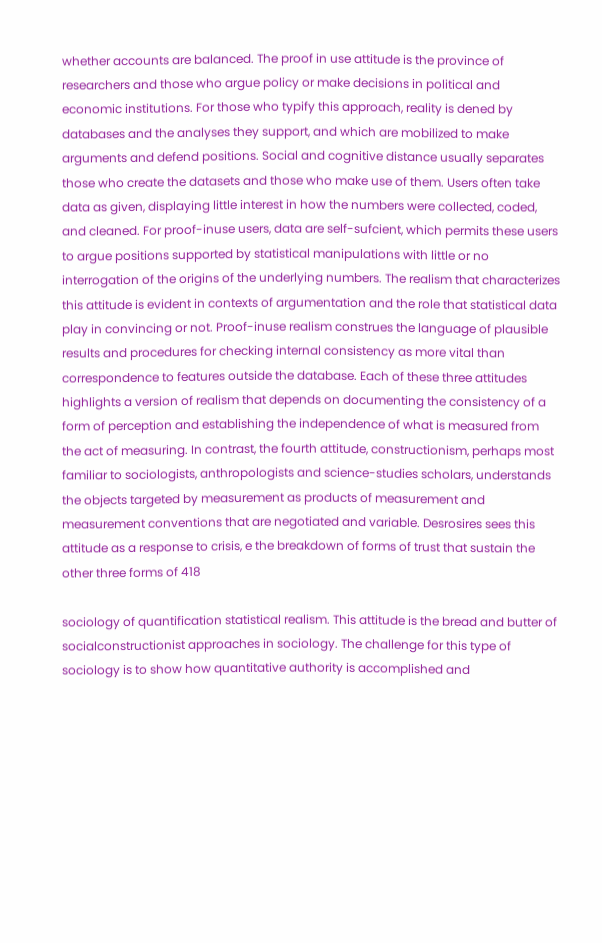whether accounts are balanced. The proof in use attitude is the province of researchers and those who argue policy or make decisions in political and economic institutions. For those who typify this approach, reality is dened by databases and the analyses they support, and which are mobilized to make arguments and defend positions. Social and cognitive distance usually separates those who create the datasets and those who make use of them. Users often take data as given, displaying little interest in how the numbers were collected, coded, and cleaned. For proof-inuse users, data are self-sufcient, which permits these users to argue positions supported by statistical manipulations with little or no interrogation of the origins of the underlying numbers. The realism that characterizes this attitude is evident in contexts of argumentation and the role that statistical data play in convincing or not. Proof-inuse realism construes the language of plausible results and procedures for checking internal consistency as more vital than correspondence to features outside the database. Each of these three attitudes highlights a version of realism that depends on documenting the consistency of a form of perception and establishing the independence of what is measured from the act of measuring. In contrast, the fourth attitude, constructionism, perhaps most familiar to sociologists, anthropologists and science-studies scholars, understands the objects targeted by measurement as products of measurement and measurement conventions that are negotiated and variable. Desrosires sees this attitude as a response to crisis, e the breakdown of forms of trust that sustain the other three forms of 418

sociology of quantification statistical realism. This attitude is the bread and butter of socialconstructionist approaches in sociology. The challenge for this type of sociology is to show how quantitative authority is accomplished and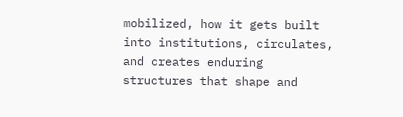mobilized, how it gets built into institutions, circulates, and creates enduring structures that shape and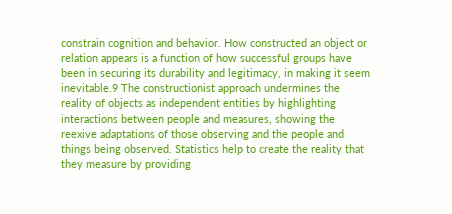constrain cognition and behavior. How constructed an object or relation appears is a function of how successful groups have been in securing its durability and legitimacy, in making it seem inevitable.9 The constructionist approach undermines the reality of objects as independent entities by highlighting interactions between people and measures, showing the reexive adaptations of those observing and the people and things being observed. Statistics help to create the reality that they measure by providing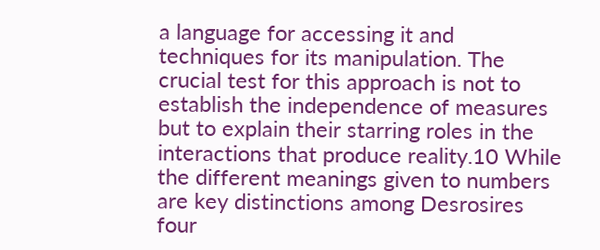a language for accessing it and techniques for its manipulation. The crucial test for this approach is not to establish the independence of measures but to explain their starring roles in the interactions that produce reality.10 While the different meanings given to numbers are key distinctions among Desrosires four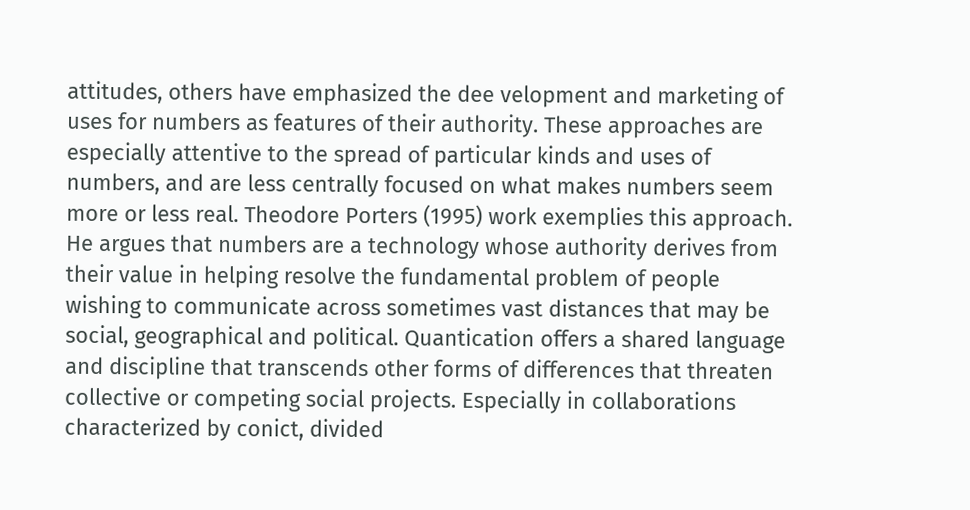attitudes, others have emphasized the dee velopment and marketing of uses for numbers as features of their authority. These approaches are especially attentive to the spread of particular kinds and uses of numbers, and are less centrally focused on what makes numbers seem more or less real. Theodore Porters (1995) work exemplies this approach. He argues that numbers are a technology whose authority derives from their value in helping resolve the fundamental problem of people wishing to communicate across sometimes vast distances that may be social, geographical and political. Quantication offers a shared language and discipline that transcends other forms of differences that threaten collective or competing social projects. Especially in collaborations characterized by conict, divided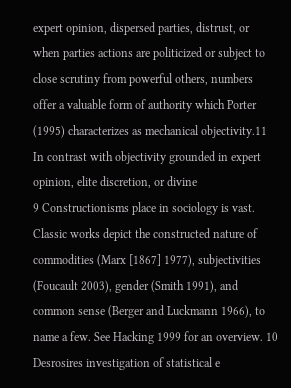expert opinion, dispersed parties, distrust, or when parties actions are politicized or subject to close scrutiny from powerful others, numbers offer a valuable form of authority which Porter (1995) characterizes as mechanical objectivity.11 In contrast with objectivity grounded in expert opinion, elite discretion, or divine
9 Constructionisms place in sociology is vast. Classic works depict the constructed nature of commodities (Marx [1867] 1977), subjectivities (Foucault 2003), gender (Smith 1991), and common sense (Berger and Luckmann 1966), to name a few. See Hacking 1999 for an overview. 10 Desrosires investigation of statistical e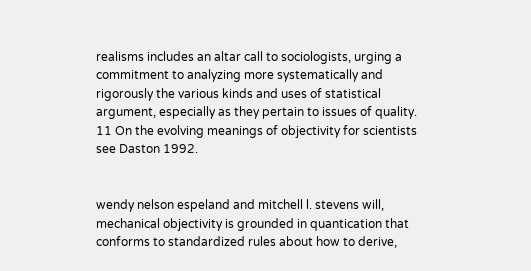realisms includes an altar call to sociologists, urging a commitment to analyzing more systematically and rigorously the various kinds and uses of statistical argument, especially as they pertain to issues of quality. 11 On the evolving meanings of objectivity for scientists see Daston 1992.


wendy nelson espeland and mitchell l. stevens will, mechanical objectivity is grounded in quantication that conforms to standardized rules about how to derive,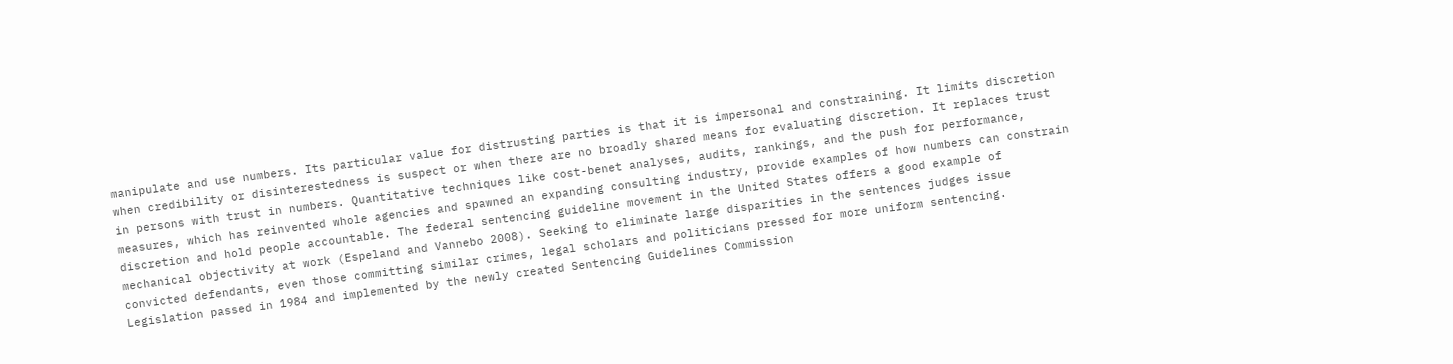manipulate and use numbers. Its particular value for distrusting parties is that it is impersonal and constraining. It limits discretion when credibility or disinterestedness is suspect or when there are no broadly shared means for evaluating discretion. It replaces trust in persons with trust in numbers. Quantitative techniques like cost-benet analyses, audits, rankings, and the push for performance, measures, which has reinvented whole agencies and spawned an expanding consulting industry, provide examples of how numbers can constrain discretion and hold people accountable. The federal sentencing guideline movement in the United States offers a good example of mechanical objectivity at work (Espeland and Vannebo 2008). Seeking to eliminate large disparities in the sentences judges issue convicted defendants, even those committing similar crimes, legal scholars and politicians pressed for more uniform sentencing. Legislation passed in 1984 and implemented by the newly created Sentencing Guidelines Commission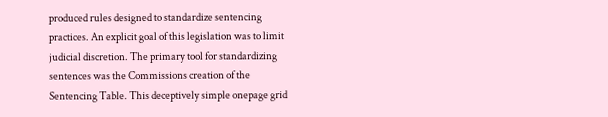produced rules designed to standardize sentencing practices. An explicit goal of this legislation was to limit judicial discretion. The primary tool for standardizing sentences was the Commissions creation of the Sentencing Table. This deceptively simple onepage grid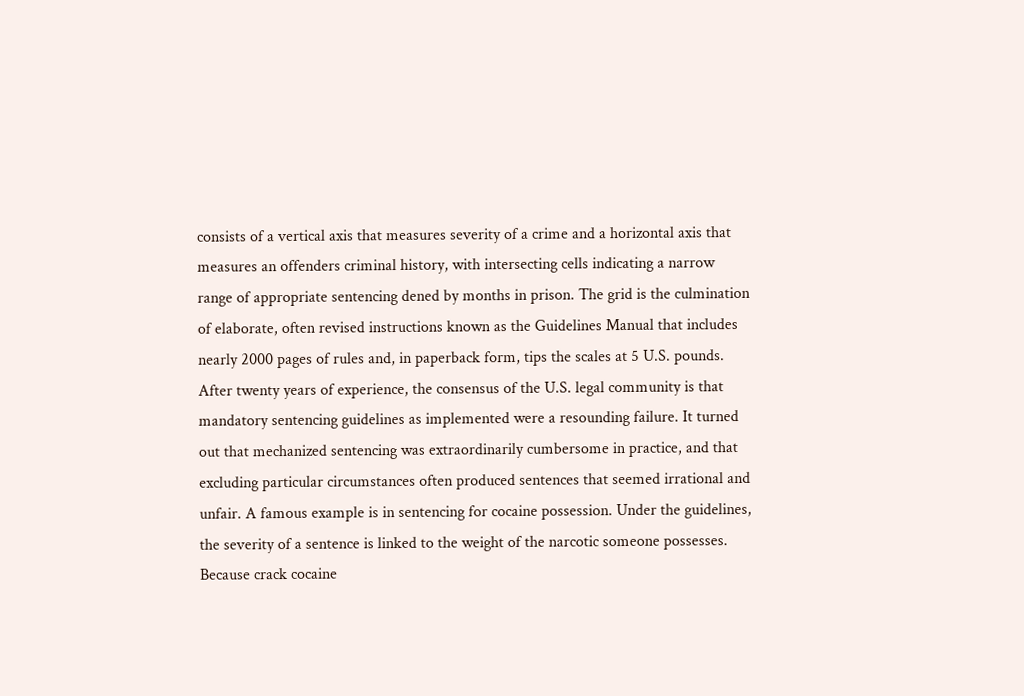consists of a vertical axis that measures severity of a crime and a horizontal axis that measures an offenders criminal history, with intersecting cells indicating a narrow range of appropriate sentencing dened by months in prison. The grid is the culmination of elaborate, often revised instructions known as the Guidelines Manual that includes nearly 2000 pages of rules and, in paperback form, tips the scales at 5 U.S. pounds. After twenty years of experience, the consensus of the U.S. legal community is that mandatory sentencing guidelines as implemented were a resounding failure. It turned out that mechanized sentencing was extraordinarily cumbersome in practice, and that excluding particular circumstances often produced sentences that seemed irrational and unfair. A famous example is in sentencing for cocaine possession. Under the guidelines, the severity of a sentence is linked to the weight of the narcotic someone possesses. Because crack cocaine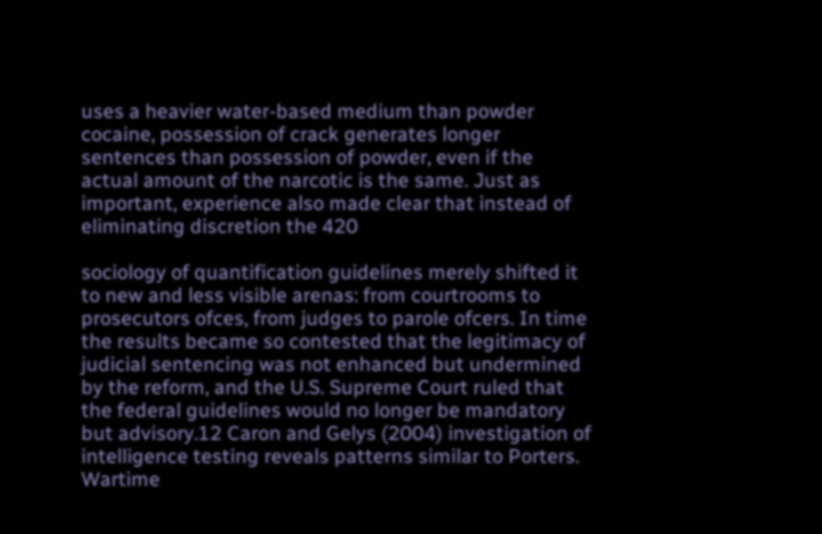uses a heavier water-based medium than powder cocaine, possession of crack generates longer sentences than possession of powder, even if the actual amount of the narcotic is the same. Just as important, experience also made clear that instead of eliminating discretion the 420

sociology of quantification guidelines merely shifted it to new and less visible arenas: from courtrooms to prosecutors ofces, from judges to parole ofcers. In time the results became so contested that the legitimacy of judicial sentencing was not enhanced but undermined by the reform, and the U.S. Supreme Court ruled that the federal guidelines would no longer be mandatory but advisory.12 Caron and Gelys (2004) investigation of intelligence testing reveals patterns similar to Porters. Wartime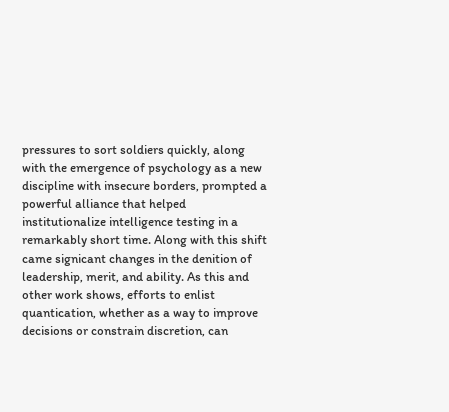pressures to sort soldiers quickly, along with the emergence of psychology as a new discipline with insecure borders, prompted a powerful alliance that helped institutionalize intelligence testing in a remarkably short time. Along with this shift came signicant changes in the denition of leadership, merit, and ability. As this and other work shows, efforts to enlist quantication, whether as a way to improve decisions or constrain discretion, can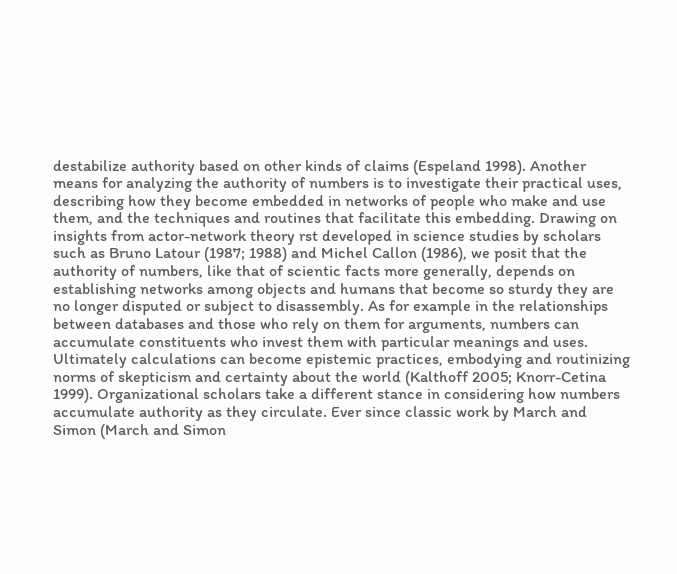destabilize authority based on other kinds of claims (Espeland 1998). Another means for analyzing the authority of numbers is to investigate their practical uses, describing how they become embedded in networks of people who make and use them, and the techniques and routines that facilitate this embedding. Drawing on insights from actor-network theory rst developed in science studies by scholars such as Bruno Latour (1987; 1988) and Michel Callon (1986), we posit that the authority of numbers, like that of scientic facts more generally, depends on establishing networks among objects and humans that become so sturdy they are no longer disputed or subject to disassembly. As for example in the relationships between databases and those who rely on them for arguments, numbers can accumulate constituents who invest them with particular meanings and uses. Ultimately calculations can become epistemic practices, embodying and routinizing norms of skepticism and certainty about the world (Kalthoff 2005; Knorr-Cetina 1999). Organizational scholars take a different stance in considering how numbers accumulate authority as they circulate. Ever since classic work by March and Simon (March and Simon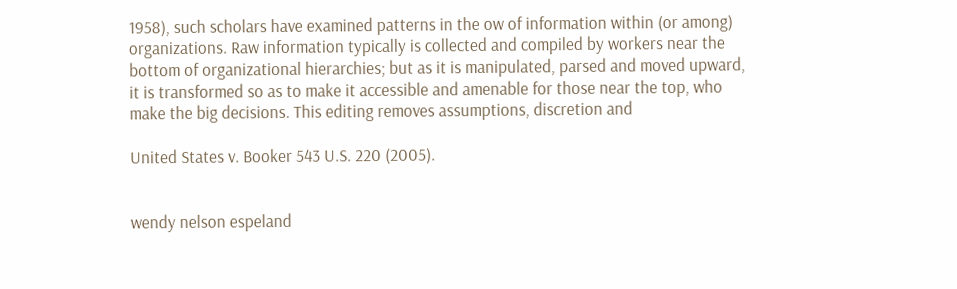1958), such scholars have examined patterns in the ow of information within (or among) organizations. Raw information typically is collected and compiled by workers near the bottom of organizational hierarchies; but as it is manipulated, parsed and moved upward, it is transformed so as to make it accessible and amenable for those near the top, who make the big decisions. This editing removes assumptions, discretion and

United States v. Booker 543 U.S. 220 (2005).


wendy nelson espeland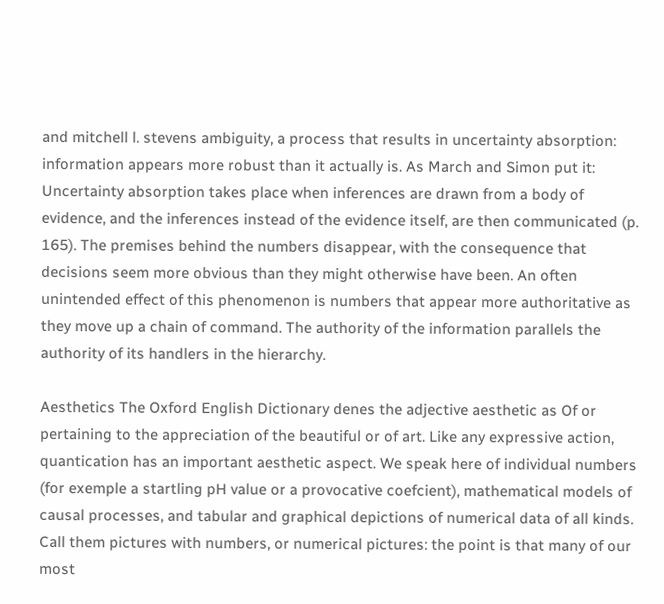and mitchell l. stevens ambiguity, a process that results in uncertainty absorption: information appears more robust than it actually is. As March and Simon put it: Uncertainty absorption takes place when inferences are drawn from a body of evidence, and the inferences instead of the evidence itself, are then communicated (p. 165). The premises behind the numbers disappear, with the consequence that decisions seem more obvious than they might otherwise have been. An often unintended effect of this phenomenon is numbers that appear more authoritative as they move up a chain of command. The authority of the information parallels the authority of its handlers in the hierarchy.

Aesthetics The Oxford English Dictionary denes the adjective aesthetic as Of or pertaining to the appreciation of the beautiful or of art. Like any expressive action, quantication has an important aesthetic aspect. We speak here of individual numbers (for exemple a startling pH value or a provocative coefcient), mathematical models of causal processes, and tabular and graphical depictions of numerical data of all kinds. Call them pictures with numbers, or numerical pictures: the point is that many of our most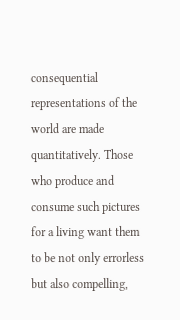consequential representations of the world are made quantitatively. Those who produce and consume such pictures for a living want them to be not only errorless but also compelling,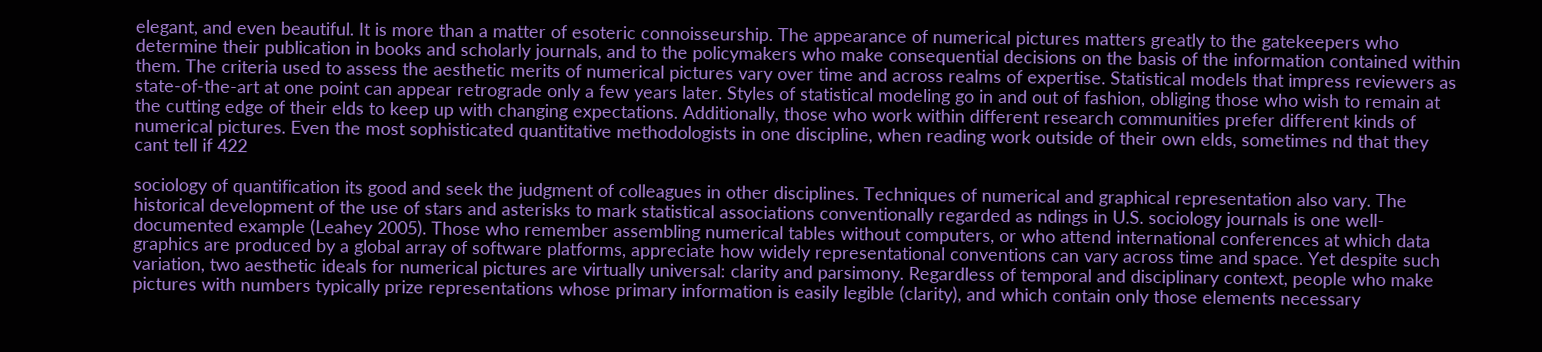elegant, and even beautiful. It is more than a matter of esoteric connoisseurship. The appearance of numerical pictures matters greatly to the gatekeepers who determine their publication in books and scholarly journals, and to the policymakers who make consequential decisions on the basis of the information contained within them. The criteria used to assess the aesthetic merits of numerical pictures vary over time and across realms of expertise. Statistical models that impress reviewers as state-of-the-art at one point can appear retrograde only a few years later. Styles of statistical modeling go in and out of fashion, obliging those who wish to remain at the cutting edge of their elds to keep up with changing expectations. Additionally, those who work within different research communities prefer different kinds of numerical pictures. Even the most sophisticated quantitative methodologists in one discipline, when reading work outside of their own elds, sometimes nd that they cant tell if 422

sociology of quantification its good and seek the judgment of colleagues in other disciplines. Techniques of numerical and graphical representation also vary. The historical development of the use of stars and asterisks to mark statistical associations conventionally regarded as ndings in U.S. sociology journals is one well-documented example (Leahey 2005). Those who remember assembling numerical tables without computers, or who attend international conferences at which data graphics are produced by a global array of software platforms, appreciate how widely representational conventions can vary across time and space. Yet despite such variation, two aesthetic ideals for numerical pictures are virtually universal: clarity and parsimony. Regardless of temporal and disciplinary context, people who make pictures with numbers typically prize representations whose primary information is easily legible (clarity), and which contain only those elements necessary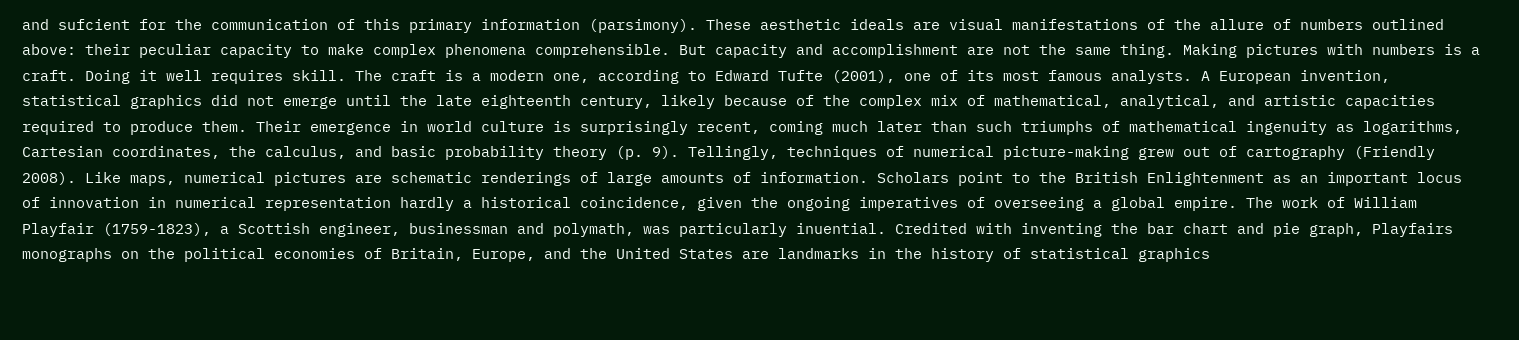and sufcient for the communication of this primary information (parsimony). These aesthetic ideals are visual manifestations of the allure of numbers outlined above: their peculiar capacity to make complex phenomena comprehensible. But capacity and accomplishment are not the same thing. Making pictures with numbers is a craft. Doing it well requires skill. The craft is a modern one, according to Edward Tufte (2001), one of its most famous analysts. A European invention, statistical graphics did not emerge until the late eighteenth century, likely because of the complex mix of mathematical, analytical, and artistic capacities required to produce them. Their emergence in world culture is surprisingly recent, coming much later than such triumphs of mathematical ingenuity as logarithms, Cartesian coordinates, the calculus, and basic probability theory (p. 9). Tellingly, techniques of numerical picture-making grew out of cartography (Friendly 2008). Like maps, numerical pictures are schematic renderings of large amounts of information. Scholars point to the British Enlightenment as an important locus of innovation in numerical representation hardly a historical coincidence, given the ongoing imperatives of overseeing a global empire. The work of William Playfair (1759-1823), a Scottish engineer, businessman and polymath, was particularly inuential. Credited with inventing the bar chart and pie graph, Playfairs monographs on the political economies of Britain, Europe, and the United States are landmarks in the history of statistical graphics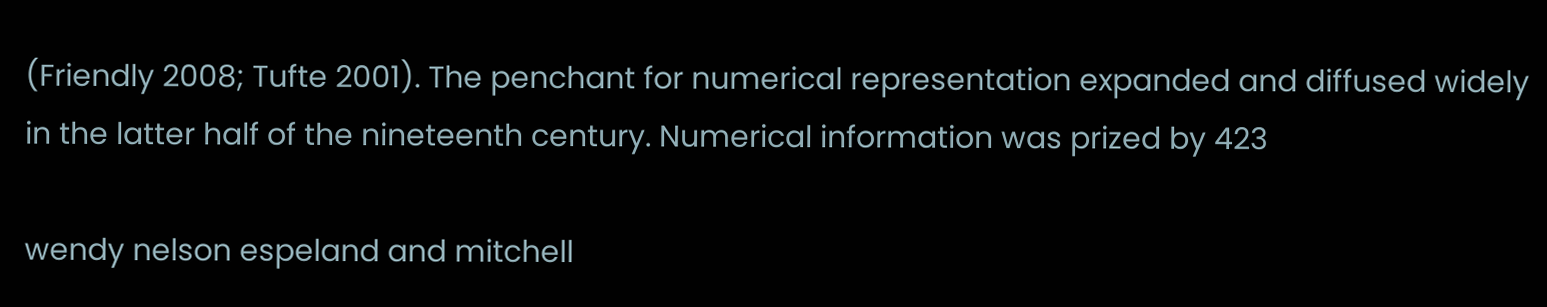(Friendly 2008; Tufte 2001). The penchant for numerical representation expanded and diffused widely in the latter half of the nineteenth century. Numerical information was prized by 423

wendy nelson espeland and mitchell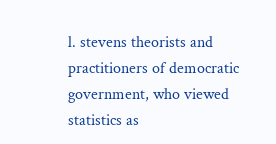l. stevens theorists and practitioners of democratic government, who viewed statistics as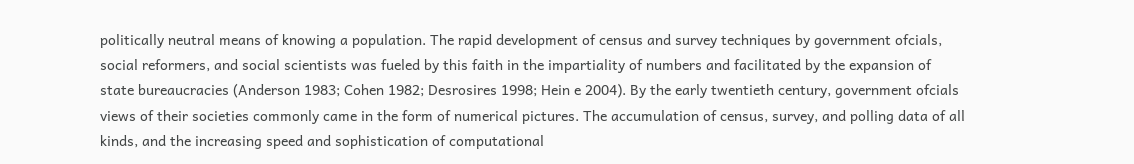politically neutral means of knowing a population. The rapid development of census and survey techniques by government ofcials, social reformers, and social scientists was fueled by this faith in the impartiality of numbers and facilitated by the expansion of state bureaucracies (Anderson 1983; Cohen 1982; Desrosires 1998; Hein e 2004). By the early twentieth century, government ofcials views of their societies commonly came in the form of numerical pictures. The accumulation of census, survey, and polling data of all kinds, and the increasing speed and sophistication of computational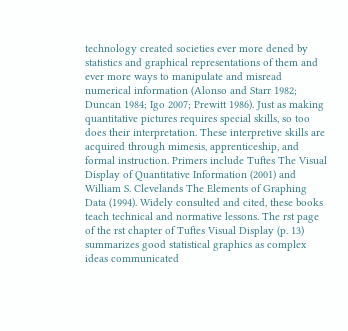technology created societies ever more dened by statistics and graphical representations of them and ever more ways to manipulate and misread numerical information (Alonso and Starr 1982; Duncan 1984; Igo 2007; Prewitt 1986). Just as making quantitative pictures requires special skills, so too does their interpretation. These interpretive skills are acquired through mimesis, apprenticeship, and formal instruction. Primers include Tuftes The Visual Display of Quantitative Information (2001) and William S. Clevelands The Elements of Graphing Data (1994). Widely consulted and cited, these books teach technical and normative lessons. The rst page of the rst chapter of Tuftes Visual Display (p. 13) summarizes good statistical graphics as complex ideas communicated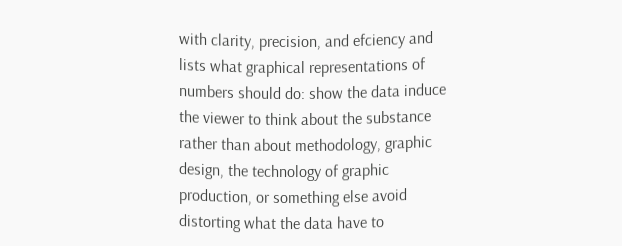with clarity, precision, and efciency and lists what graphical representations of numbers should do: show the data induce the viewer to think about the substance rather than about methodology, graphic design, the technology of graphic production, or something else avoid distorting what the data have to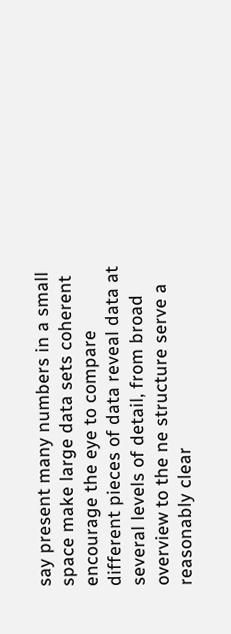say present many numbers in a small space make large data sets coherent encourage the eye to compare different pieces of data reveal data at several levels of detail, from broad overview to the ne structure serve a reasonably clear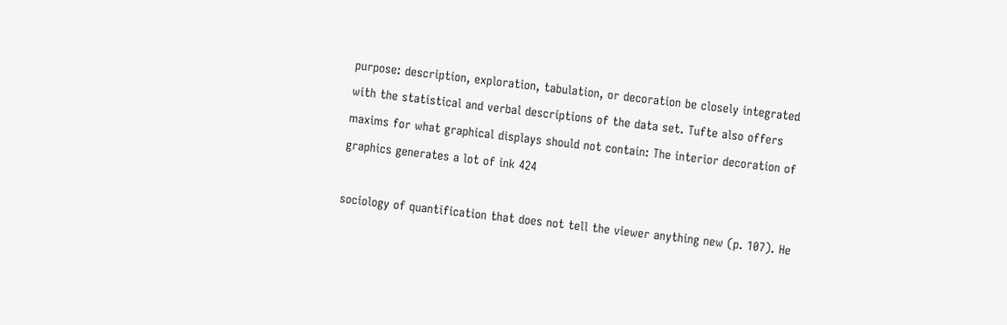purpose: description, exploration, tabulation, or decoration be closely integrated with the statistical and verbal descriptions of the data set. Tufte also offers maxims for what graphical displays should not contain: The interior decoration of graphics generates a lot of ink 424

sociology of quantification that does not tell the viewer anything new (p. 107). He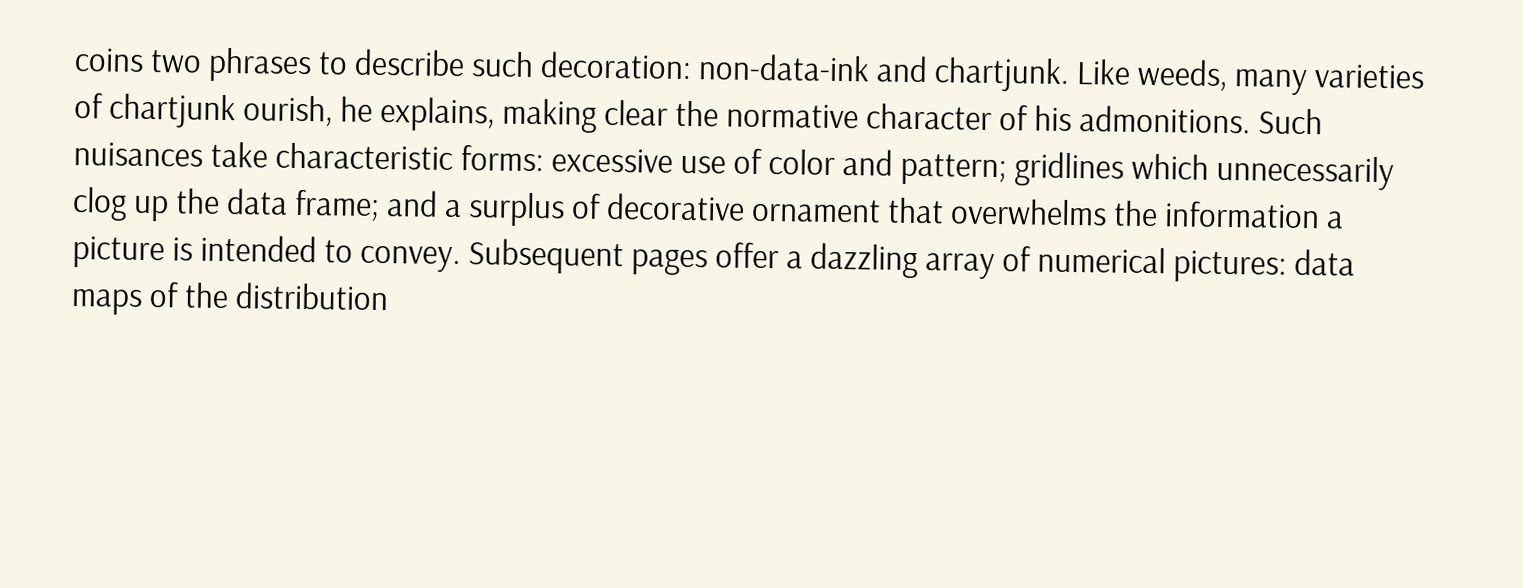coins two phrases to describe such decoration: non-data-ink and chartjunk. Like weeds, many varieties of chartjunk ourish, he explains, making clear the normative character of his admonitions. Such nuisances take characteristic forms: excessive use of color and pattern; gridlines which unnecessarily clog up the data frame; and a surplus of decorative ornament that overwhelms the information a picture is intended to convey. Subsequent pages offer a dazzling array of numerical pictures: data maps of the distribution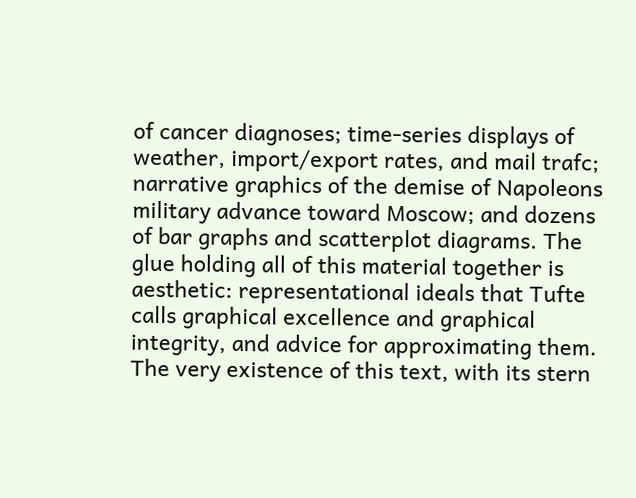of cancer diagnoses; time-series displays of weather, import/export rates, and mail trafc; narrative graphics of the demise of Napoleons military advance toward Moscow; and dozens of bar graphs and scatterplot diagrams. The glue holding all of this material together is aesthetic: representational ideals that Tufte calls graphical excellence and graphical integrity, and advice for approximating them. The very existence of this text, with its stern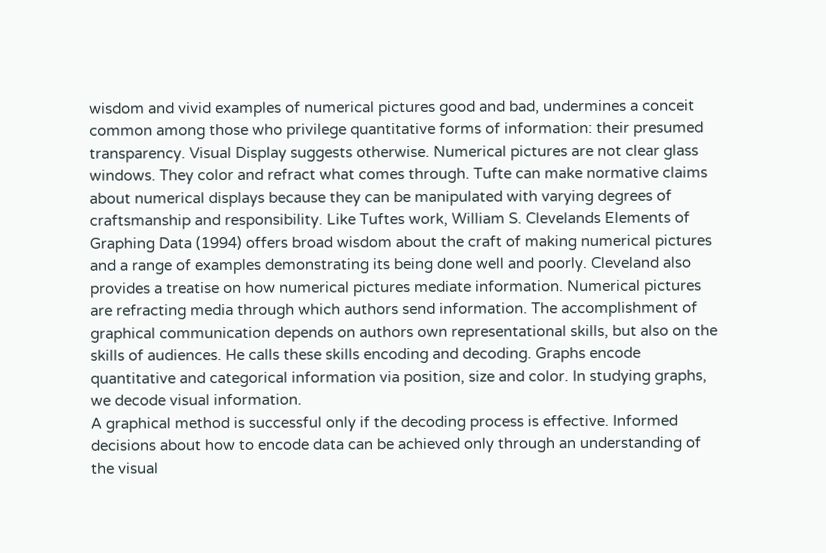wisdom and vivid examples of numerical pictures good and bad, undermines a conceit common among those who privilege quantitative forms of information: their presumed transparency. Visual Display suggests otherwise. Numerical pictures are not clear glass windows. They color and refract what comes through. Tufte can make normative claims about numerical displays because they can be manipulated with varying degrees of craftsmanship and responsibility. Like Tuftes work, William S. Clevelands Elements of Graphing Data (1994) offers broad wisdom about the craft of making numerical pictures and a range of examples demonstrating its being done well and poorly. Cleveland also provides a treatise on how numerical pictures mediate information. Numerical pictures are refracting media through which authors send information. The accomplishment of graphical communication depends on authors own representational skills, but also on the skills of audiences. He calls these skills encoding and decoding. Graphs encode quantitative and categorical information via position, size and color. In studying graphs, we decode visual information.
A graphical method is successful only if the decoding process is effective. Informed decisions about how to encode data can be achieved only through an understanding of the visual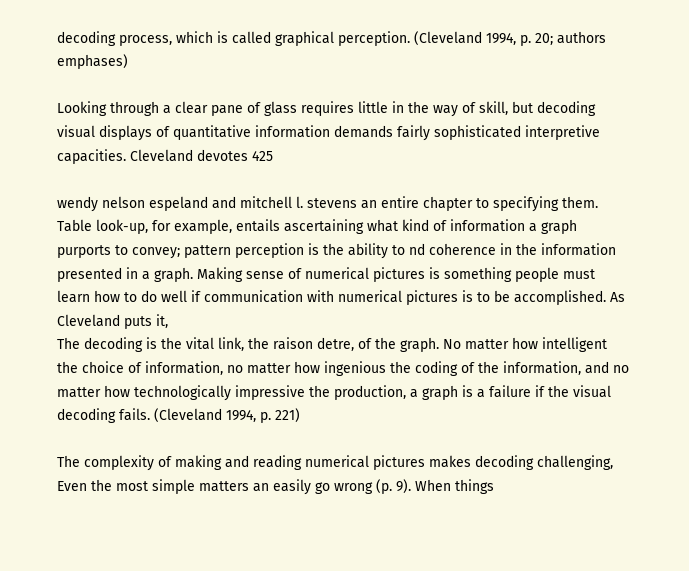decoding process, which is called graphical perception. (Cleveland 1994, p. 20; authors emphases)

Looking through a clear pane of glass requires little in the way of skill, but decoding visual displays of quantitative information demands fairly sophisticated interpretive capacities. Cleveland devotes 425

wendy nelson espeland and mitchell l. stevens an entire chapter to specifying them. Table look-up, for example, entails ascertaining what kind of information a graph purports to convey; pattern perception is the ability to nd coherence in the information presented in a graph. Making sense of numerical pictures is something people must learn how to do well if communication with numerical pictures is to be accomplished. As Cleveland puts it,
The decoding is the vital link, the raison detre, of the graph. No matter how intelligent the choice of information, no matter how ingenious the coding of the information, and no matter how technologically impressive the production, a graph is a failure if the visual decoding fails. (Cleveland 1994, p. 221)

The complexity of making and reading numerical pictures makes decoding challenging, Even the most simple matters an easily go wrong (p. 9). When things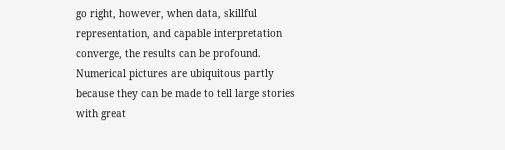go right, however, when data, skillful representation, and capable interpretation converge, the results can be profound. Numerical pictures are ubiquitous partly because they can be made to tell large stories with great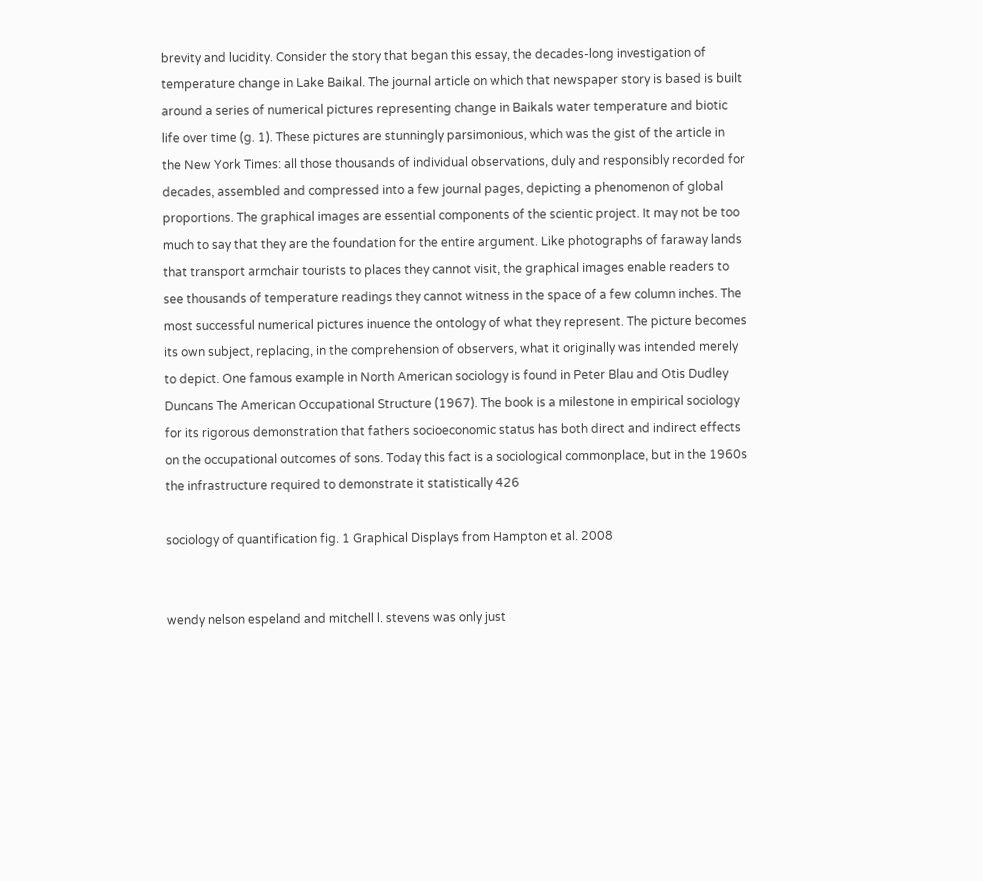brevity and lucidity. Consider the story that began this essay, the decades-long investigation of temperature change in Lake Baikal. The journal article on which that newspaper story is based is built around a series of numerical pictures representing change in Baikals water temperature and biotic life over time (g. 1). These pictures are stunningly parsimonious, which was the gist of the article in the New York Times: all those thousands of individual observations, duly and responsibly recorded for decades, assembled and compressed into a few journal pages, depicting a phenomenon of global proportions. The graphical images are essential components of the scientic project. It may not be too much to say that they are the foundation for the entire argument. Like photographs of faraway lands that transport armchair tourists to places they cannot visit, the graphical images enable readers to see thousands of temperature readings they cannot witness in the space of a few column inches. The most successful numerical pictures inuence the ontology of what they represent. The picture becomes its own subject, replacing, in the comprehension of observers, what it originally was intended merely to depict. One famous example in North American sociology is found in Peter Blau and Otis Dudley Duncans The American Occupational Structure (1967). The book is a milestone in empirical sociology for its rigorous demonstration that fathers socioeconomic status has both direct and indirect effects on the occupational outcomes of sons. Today this fact is a sociological commonplace, but in the 1960s the infrastructure required to demonstrate it statistically 426

sociology of quantification fig. 1 Graphical Displays from Hampton et al. 2008


wendy nelson espeland and mitchell l. stevens was only just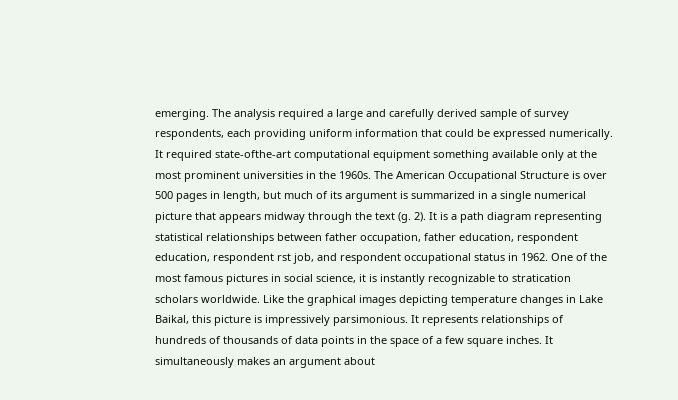emerging. The analysis required a large and carefully derived sample of survey respondents, each providing uniform information that could be expressed numerically. It required state-ofthe-art computational equipment something available only at the most prominent universities in the 1960s. The American Occupational Structure is over 500 pages in length, but much of its argument is summarized in a single numerical picture that appears midway through the text (g. 2). It is a path diagram representing statistical relationships between father occupation, father education, respondent education, respondent rst job, and respondent occupational status in 1962. One of the most famous pictures in social science, it is instantly recognizable to stratication scholars worldwide. Like the graphical images depicting temperature changes in Lake Baikal, this picture is impressively parsimonious. It represents relationships of hundreds of thousands of data points in the space of a few square inches. It simultaneously makes an argument about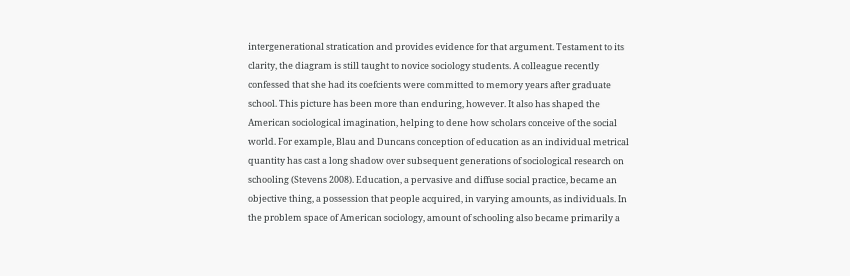intergenerational stratication and provides evidence for that argument. Testament to its clarity, the diagram is still taught to novice sociology students. A colleague recently confessed that she had its coefcients were committed to memory years after graduate school. This picture has been more than enduring, however. It also has shaped the American sociological imagination, helping to dene how scholars conceive of the social world. For example, Blau and Duncans conception of education as an individual metrical quantity has cast a long shadow over subsequent generations of sociological research on schooling (Stevens 2008). Education, a pervasive and diffuse social practice, became an objective thing, a possession that people acquired, in varying amounts, as individuals. In the problem space of American sociology, amount of schooling also became primarily a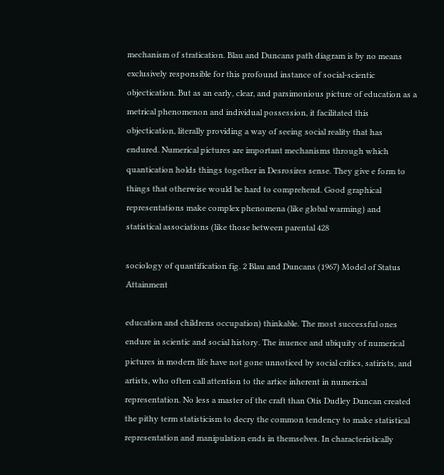mechanism of stratication. Blau and Duncans path diagram is by no means exclusively responsible for this profound instance of social-scientic objectication. But as an early, clear, and parsimonious picture of education as a metrical phenomenon and individual possession, it facilitated this objectication, literally providing a way of seeing social reality that has endured. Numerical pictures are important mechanisms through which quantication holds things together in Desrosires sense. They give e form to things that otherwise would be hard to comprehend. Good graphical representations make complex phenomena (like global warming) and statistical associations (like those between parental 428

sociology of quantification fig. 2 Blau and Duncans (1967) Model of Status Attainment

education and childrens occupation) thinkable. The most successful ones endure in scientic and social history. The inuence and ubiquity of numerical pictures in modern life have not gone unnoticed by social critics, satirists, and artists, who often call attention to the artice inherent in numerical representation. No less a master of the craft than Otis Dudley Duncan created the pithy term statisticism to decry the common tendency to make statistical representation and manipulation ends in themselves. In characteristically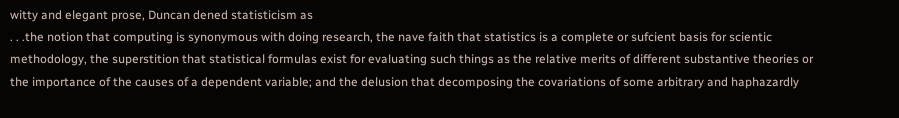witty and elegant prose, Duncan dened statisticism as
. . .the notion that computing is synonymous with doing research, the nave faith that statistics is a complete or sufcient basis for scientic methodology, the superstition that statistical formulas exist for evaluating such things as the relative merits of different substantive theories or the importance of the causes of a dependent variable; and the delusion that decomposing the covariations of some arbitrary and haphazardly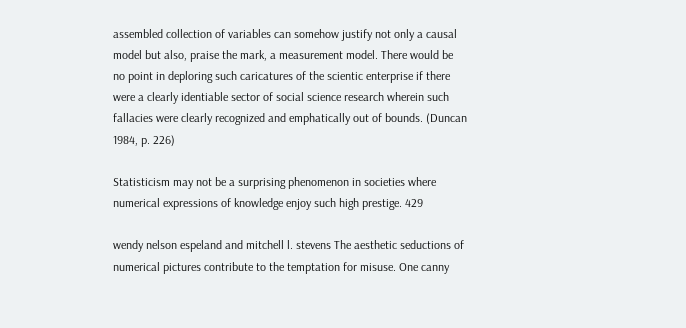assembled collection of variables can somehow justify not only a causal model but also, praise the mark, a measurement model. There would be no point in deploring such caricatures of the scientic enterprise if there were a clearly identiable sector of social science research wherein such fallacies were clearly recognized and emphatically out of bounds. (Duncan 1984, p. 226)

Statisticism may not be a surprising phenomenon in societies where numerical expressions of knowledge enjoy such high prestige. 429

wendy nelson espeland and mitchell l. stevens The aesthetic seductions of numerical pictures contribute to the temptation for misuse. One canny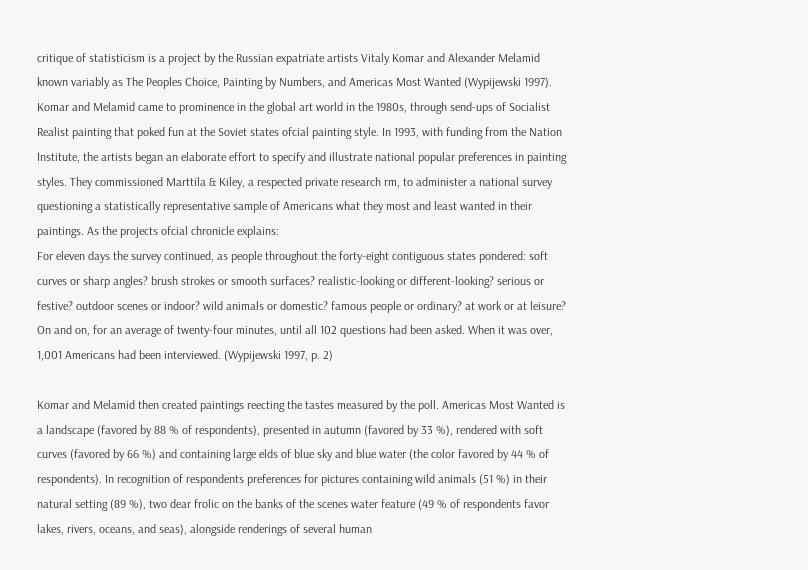critique of statisticism is a project by the Russian expatriate artists Vitaly Komar and Alexander Melamid known variably as The Peoples Choice, Painting by Numbers, and Americas Most Wanted (Wypijewski 1997). Komar and Melamid came to prominence in the global art world in the 1980s, through send-ups of Socialist Realist painting that poked fun at the Soviet states ofcial painting style. In 1993, with funding from the Nation Institute, the artists began an elaborate effort to specify and illustrate national popular preferences in painting styles. They commissioned Marttila & Kiley, a respected private research rm, to administer a national survey questioning a statistically representative sample of Americans what they most and least wanted in their paintings. As the projects ofcial chronicle explains:
For eleven days the survey continued, as people throughout the forty-eight contiguous states pondered: soft curves or sharp angles? brush strokes or smooth surfaces? realistic-looking or different-looking? serious or festive? outdoor scenes or indoor? wild animals or domestic? famous people or ordinary? at work or at leisure? On and on, for an average of twenty-four minutes, until all 102 questions had been asked. When it was over, 1,001 Americans had been interviewed. (Wypijewski 1997, p. 2)

Komar and Melamid then created paintings reecting the tastes measured by the poll. Americas Most Wanted is a landscape (favored by 88 % of respondents), presented in autumn (favored by 33 %), rendered with soft curves (favored by 66 %) and containing large elds of blue sky and blue water (the color favored by 44 % of respondents). In recognition of respondents preferences for pictures containing wild animals (51 %) in their natural setting (89 %), two dear frolic on the banks of the scenes water feature (49 % of respondents favor lakes, rivers, oceans, and seas), alongside renderings of several human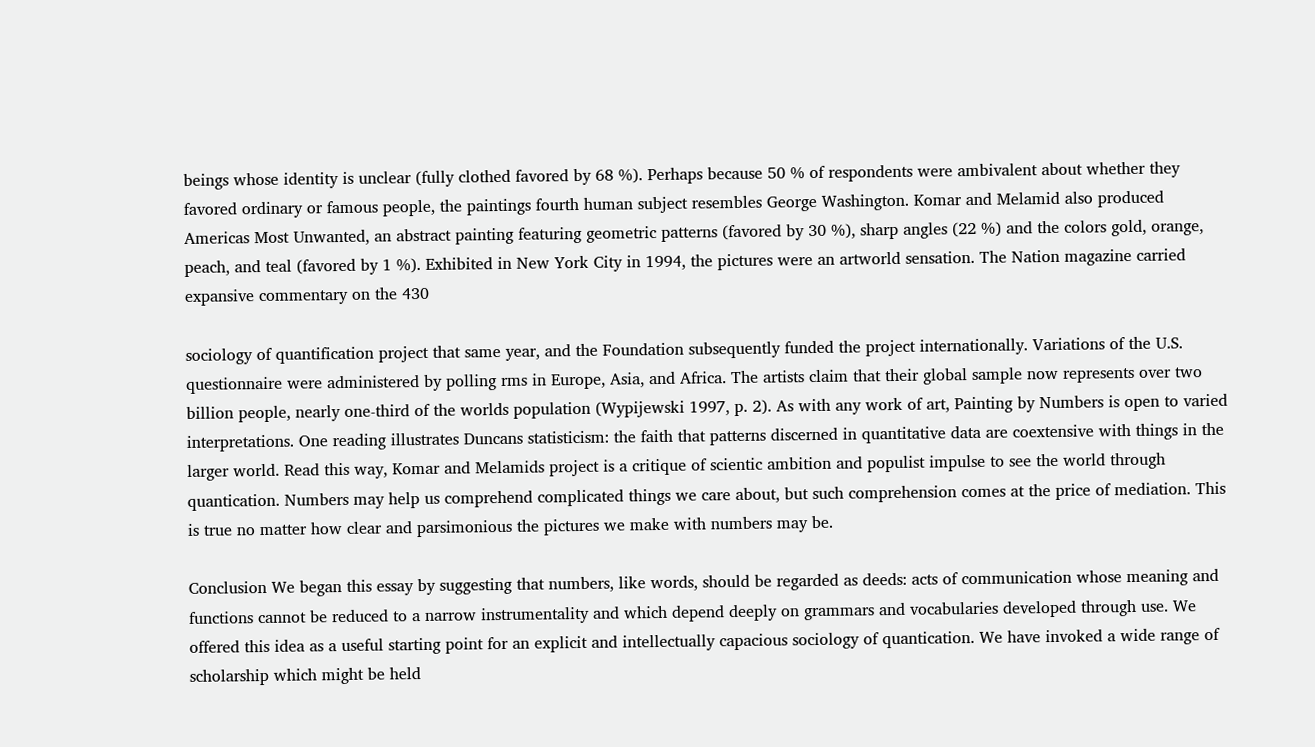beings whose identity is unclear (fully clothed favored by 68 %). Perhaps because 50 % of respondents were ambivalent about whether they favored ordinary or famous people, the paintings fourth human subject resembles George Washington. Komar and Melamid also produced Americas Most Unwanted, an abstract painting featuring geometric patterns (favored by 30 %), sharp angles (22 %) and the colors gold, orange, peach, and teal (favored by 1 %). Exhibited in New York City in 1994, the pictures were an artworld sensation. The Nation magazine carried expansive commentary on the 430

sociology of quantification project that same year, and the Foundation subsequently funded the project internationally. Variations of the U.S. questionnaire were administered by polling rms in Europe, Asia, and Africa. The artists claim that their global sample now represents over two billion people, nearly one-third of the worlds population (Wypijewski 1997, p. 2). As with any work of art, Painting by Numbers is open to varied interpretations. One reading illustrates Duncans statisticism: the faith that patterns discerned in quantitative data are coextensive with things in the larger world. Read this way, Komar and Melamids project is a critique of scientic ambition and populist impulse to see the world through quantication. Numbers may help us comprehend complicated things we care about, but such comprehension comes at the price of mediation. This is true no matter how clear and parsimonious the pictures we make with numbers may be.

Conclusion We began this essay by suggesting that numbers, like words, should be regarded as deeds: acts of communication whose meaning and functions cannot be reduced to a narrow instrumentality and which depend deeply on grammars and vocabularies developed through use. We offered this idea as a useful starting point for an explicit and intellectually capacious sociology of quantication. We have invoked a wide range of scholarship which might be held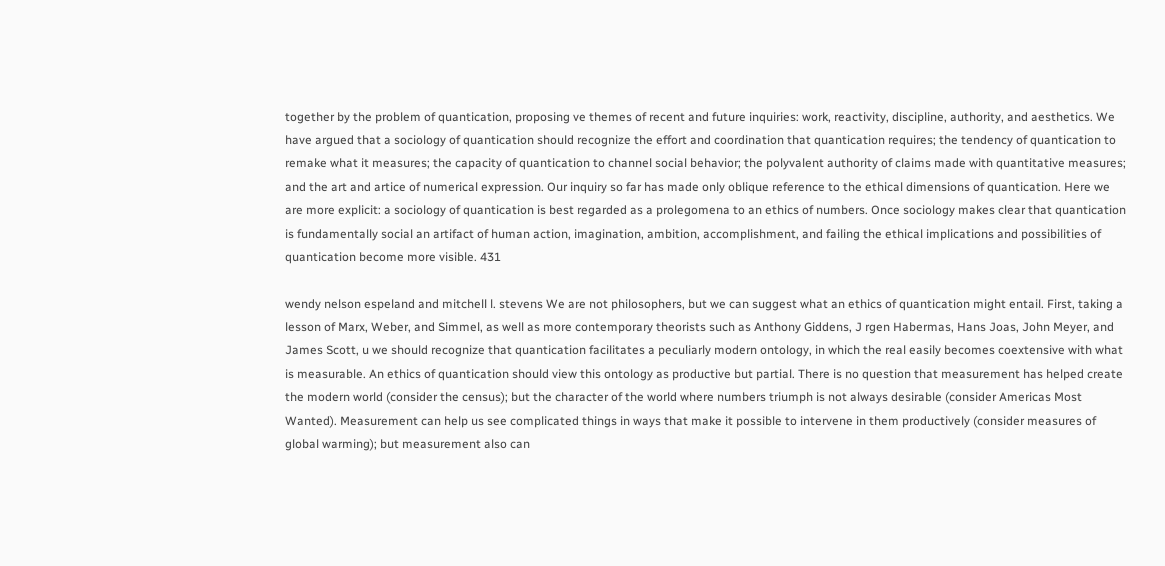together by the problem of quantication, proposing ve themes of recent and future inquiries: work, reactivity, discipline, authority, and aesthetics. We have argued that a sociology of quantication should recognize the effort and coordination that quantication requires; the tendency of quantication to remake what it measures; the capacity of quantication to channel social behavior; the polyvalent authority of claims made with quantitative measures; and the art and artice of numerical expression. Our inquiry so far has made only oblique reference to the ethical dimensions of quantication. Here we are more explicit: a sociology of quantication is best regarded as a prolegomena to an ethics of numbers. Once sociology makes clear that quantication is fundamentally social an artifact of human action, imagination, ambition, accomplishment, and failing the ethical implications and possibilities of quantication become more visible. 431

wendy nelson espeland and mitchell l. stevens We are not philosophers, but we can suggest what an ethics of quantication might entail. First, taking a lesson of Marx, Weber, and Simmel, as well as more contemporary theorists such as Anthony Giddens, J rgen Habermas, Hans Joas, John Meyer, and James Scott, u we should recognize that quantication facilitates a peculiarly modern ontology, in which the real easily becomes coextensive with what is measurable. An ethics of quantication should view this ontology as productive but partial. There is no question that measurement has helped create the modern world (consider the census); but the character of the world where numbers triumph is not always desirable (consider Americas Most Wanted). Measurement can help us see complicated things in ways that make it possible to intervene in them productively (consider measures of global warming); but measurement also can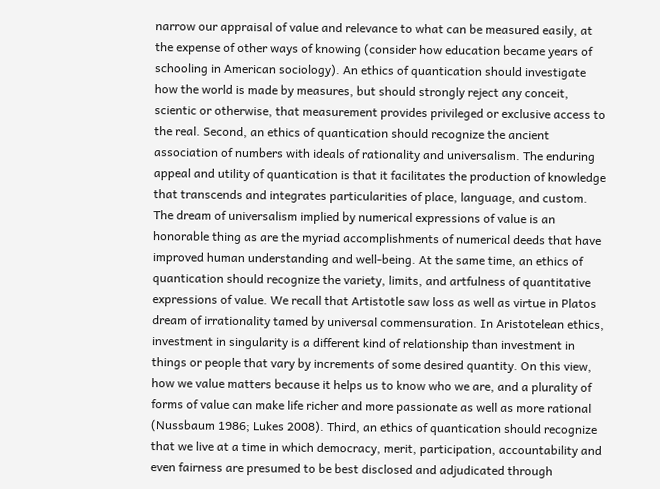narrow our appraisal of value and relevance to what can be measured easily, at the expense of other ways of knowing (consider how education became years of schooling in American sociology). An ethics of quantication should investigate how the world is made by measures, but should strongly reject any conceit, scientic or otherwise, that measurement provides privileged or exclusive access to the real. Second, an ethics of quantication should recognize the ancient association of numbers with ideals of rationality and universalism. The enduring appeal and utility of quantication is that it facilitates the production of knowledge that transcends and integrates particularities of place, language, and custom. The dream of universalism implied by numerical expressions of value is an honorable thing as are the myriad accomplishments of numerical deeds that have improved human understanding and well-being. At the same time, an ethics of quantication should recognize the variety, limits, and artfulness of quantitative expressions of value. We recall that Artistotle saw loss as well as virtue in Platos dream of irrationality tamed by universal commensuration. In Aristotelean ethics, investment in singularity is a different kind of relationship than investment in things or people that vary by increments of some desired quantity. On this view, how we value matters because it helps us to know who we are, and a plurality of forms of value can make life richer and more passionate as well as more rational (Nussbaum 1986; Lukes 2008). Third, an ethics of quantication should recognize that we live at a time in which democracy, merit, participation, accountability and even fairness are presumed to be best disclosed and adjudicated through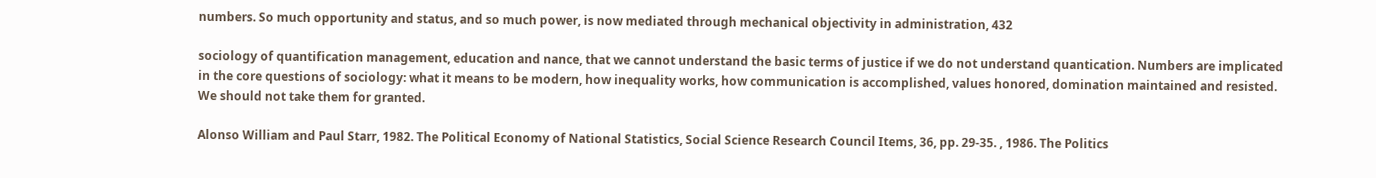numbers. So much opportunity and status, and so much power, is now mediated through mechanical objectivity in administration, 432

sociology of quantification management, education and nance, that we cannot understand the basic terms of justice if we do not understand quantication. Numbers are implicated in the core questions of sociology: what it means to be modern, how inequality works, how communication is accomplished, values honored, domination maintained and resisted. We should not take them for granted.

Alonso William and Paul Starr, 1982. The Political Economy of National Statistics, Social Science Research Council Items, 36, pp. 29-35. , 1986. The Politics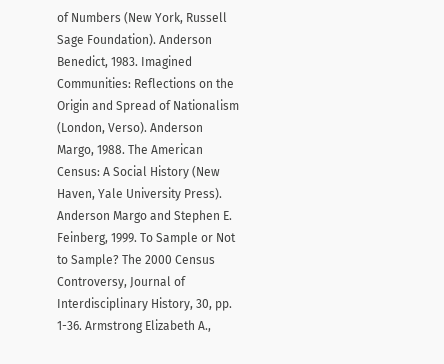of Numbers (New York, Russell Sage Foundation). Anderson Benedict, 1983. Imagined Communities: Reflections on the Origin and Spread of Nationalism (London, Verso). Anderson Margo, 1988. The American Census: A Social History (New Haven, Yale University Press). Anderson Margo and Stephen E. Feinberg, 1999. To Sample or Not to Sample? The 2000 Census Controversy, Journal of Interdisciplinary History, 30, pp. 1-36. Armstrong Elizabeth A.,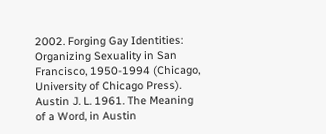2002. Forging Gay Identities: Organizing Sexuality in San Francisco, 1950-1994 (Chicago, University of Chicago Press). Austin J. L. 1961. The Meaning of a Word, in Austin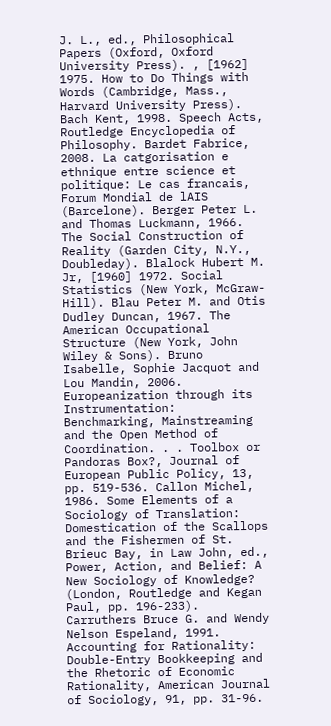J. L., ed., Philosophical Papers (Oxford, Oxford University Press). , [1962] 1975. How to Do Things with Words (Cambridge, Mass., Harvard University Press). Bach Kent, 1998. Speech Acts, Routledge Encyclopedia of Philosophy. Bardet Fabrice, 2008. La catgorisation e ethnique entre science et politique: Le cas francais, Forum Mondial de lAIS (Barcelone). Berger Peter L. and Thomas Luckmann, 1966. The Social Construction of Reality (Garden City, N.Y., Doubleday). Blalock Hubert M. Jr, [1960] 1972. Social Statistics (New York, McGraw-Hill). Blau Peter M. and Otis Dudley Duncan, 1967. The American Occupational Structure (New York, John Wiley & Sons). Bruno Isabelle, Sophie Jacquot and Lou Mandin, 2006. Europeanization through its Instrumentation: Benchmarking, Mainstreaming and the Open Method of Coordination. . . Toolbox or Pandoras Box?, Journal of European Public Policy, 13, pp. 519-536. Callon Michel, 1986. Some Elements of a Sociology of Translation: Domestication of the Scallops and the Fishermen of St. Brieuc Bay, in Law John, ed., Power, Action, and Belief: A New Sociology of Knowledge? (London, Routledge and Kegan Paul, pp. 196-233). Carruthers Bruce G. and Wendy Nelson Espeland, 1991. Accounting for Rationality: Double-Entry Bookkeeping and the Rhetoric of Economic Rationality, American Journal of Sociology, 91, pp. 31-96.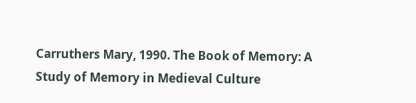Carruthers Mary, 1990. The Book of Memory: A Study of Memory in Medieval Culture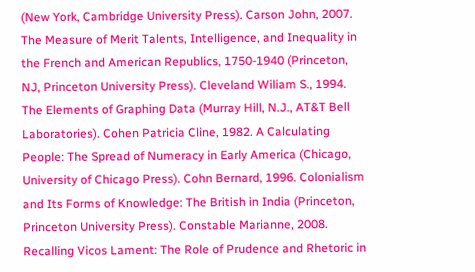(New York, Cambridge University Press). Carson John, 2007. The Measure of Merit Talents, Intelligence, and Inequality in the French and American Republics, 1750-1940 (Princeton, NJ, Princeton University Press). Cleveland Wiliam S., 1994. The Elements of Graphing Data (Murray Hill, N.J., AT&T Bell Laboratories). Cohen Patricia Cline, 1982. A Calculating People: The Spread of Numeracy in Early America (Chicago, University of Chicago Press). Cohn Bernard, 1996. Colonialism and Its Forms of Knowledge: The British in India (Princeton, Princeton University Press). Constable Marianne, 2008. Recalling Vicos Lament: The Role of Prudence and Rhetoric in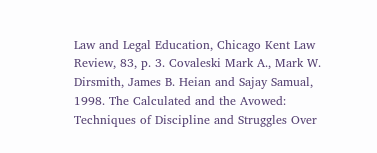Law and Legal Education, Chicago Kent Law Review, 83, p. 3. Covaleski Mark A., Mark W. Dirsmith, James B. Heian and Sajay Samual, 1998. The Calculated and the Avowed: Techniques of Discipline and Struggles Over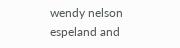wendy nelson espeland and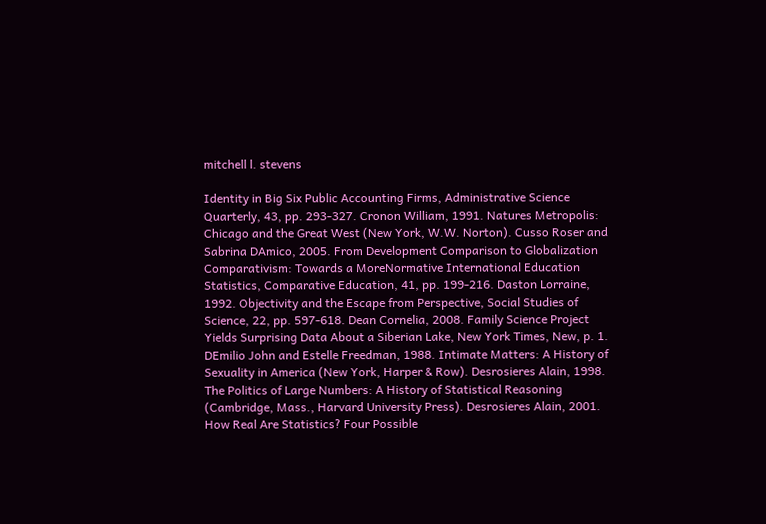mitchell l. stevens

Identity in Big Six Public Accounting Firms, Administrative Science Quarterly, 43, pp. 293-327. Cronon William, 1991. Natures Metropolis: Chicago and the Great West (New York, W.W. Norton). Cusso Roser and Sabrina DAmico, 2005. From Development Comparison to Globalization Comparativism: Towards a MoreNormative International Education Statistics, Comparative Education, 41, pp. 199-216. Daston Lorraine, 1992. Objectivity and the Escape from Perspective, Social Studies of Science, 22, pp. 597-618. Dean Cornelia, 2008. Family Science Project Yields Surprising Data About a Siberian Lake, New York Times, New, p. 1. DEmilio John and Estelle Freedman, 1988. Intimate Matters: A History of Sexuality in America (New York, Harper & Row). Desrosieres Alain, 1998. The Politics of Large Numbers: A History of Statistical Reasoning (Cambridge, Mass., Harvard University Press). Desrosieres Alain, 2001. How Real Are Statistics? Four Possible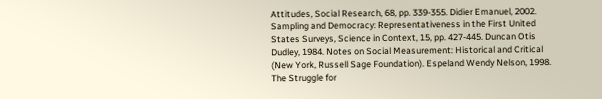Attitudes, Social Research, 68, pp. 339-355. Didier Emanuel, 2002. Sampling and Democracy: Representativeness in the First United States Surveys, Science in Context, 15, pp. 427-445. Duncan Otis Dudley, 1984. Notes on Social Measurement: Historical and Critical (New York, Russell Sage Foundation). Espeland Wendy Nelson, 1998. The Struggle for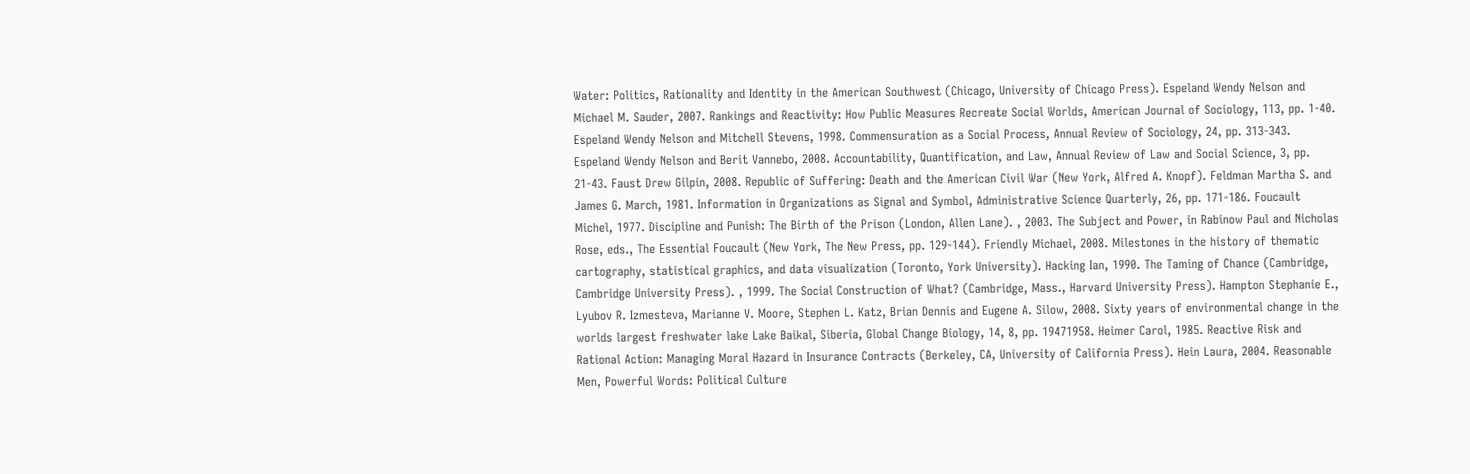Water: Politics, Rationality and Identity in the American Southwest (Chicago, University of Chicago Press). Espeland Wendy Nelson and Michael M. Sauder, 2007. Rankings and Reactivity: How Public Measures Recreate Social Worlds, American Journal of Sociology, 113, pp. 1-40. Espeland Wendy Nelson and Mitchell Stevens, 1998. Commensuration as a Social Process, Annual Review of Sociology, 24, pp. 313-343. Espeland Wendy Nelson and Berit Vannebo, 2008. Accountability, Quantification, and Law, Annual Review of Law and Social Science, 3, pp. 21-43. Faust Drew Gilpin, 2008. Republic of Suffering: Death and the American Civil War (New York, Alfred A. Knopf). Feldman Martha S. and James G. March, 1981. Information in Organizations as Signal and Symbol, Administrative Science Quarterly, 26, pp. 171-186. Foucault Michel, 1977. Discipline and Punish: The Birth of the Prison (London, Allen Lane). , 2003. The Subject and Power, in Rabinow Paul and Nicholas Rose, eds., The Essential Foucault (New York, The New Press, pp. 129-144). Friendly Michael, 2008. Milestones in the history of thematic cartography, statistical graphics, and data visualization (Toronto, York University). Hacking Ian, 1990. The Taming of Chance (Cambridge, Cambridge University Press). , 1999. The Social Construction of What? (Cambridge, Mass., Harvard University Press). Hampton Stephanie E., Lyubov R. Izmesteva, Marianne V. Moore, Stephen L. Katz, Brian Dennis and Eugene A. Silow, 2008. Sixty years of environmental change in the worlds largest freshwater lake Lake Baikal, Siberia, Global Change Biology, 14, 8, pp. 19471958. Heimer Carol, 1985. Reactive Risk and Rational Action: Managing Moral Hazard in Insurance Contracts (Berkeley, CA, University of California Press). Hein Laura, 2004. Reasonable Men, Powerful Words: Political Culture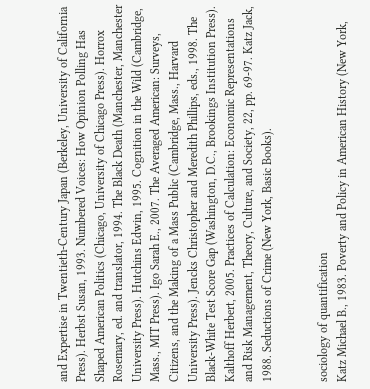and Expertise in Twentieth-Century Japan (Berkeley, University of California Press). Herbst Susan, 1993. Numbered Voices: How Opinion Polling Has Shaped American Politics (Chicago, University of Chicago Press). Horrox Rosemary, ed. and translator, 1994. The Black Death (Manchester, Manchester University Press). Hutchins Edwin, 1995. Cognition in the Wild (Cambridge, Mass., MIT Press). Igo Sarah E., 2007. The Averaged American: Surveys, Citizens, and the Making of a Mass Public (Cambridge, Mass., Harvard University Press). Jencks Christopher and Meredith Phillips, eds., 1998. The Black-White Test Score Gap (Washington, D.C., Brookings Institution Press). Kalthoff Herbert, 2005. Practices of Calculation: Economic Representations and Risk Management, Theory, Culture, and Society, 22, pp. 69-97. Katz Jack, 1988. Seductions of Crime (New York, Basic Books).


sociology of quantification
Katz Michael B., 1983. Poverty and Policy in American History (New York,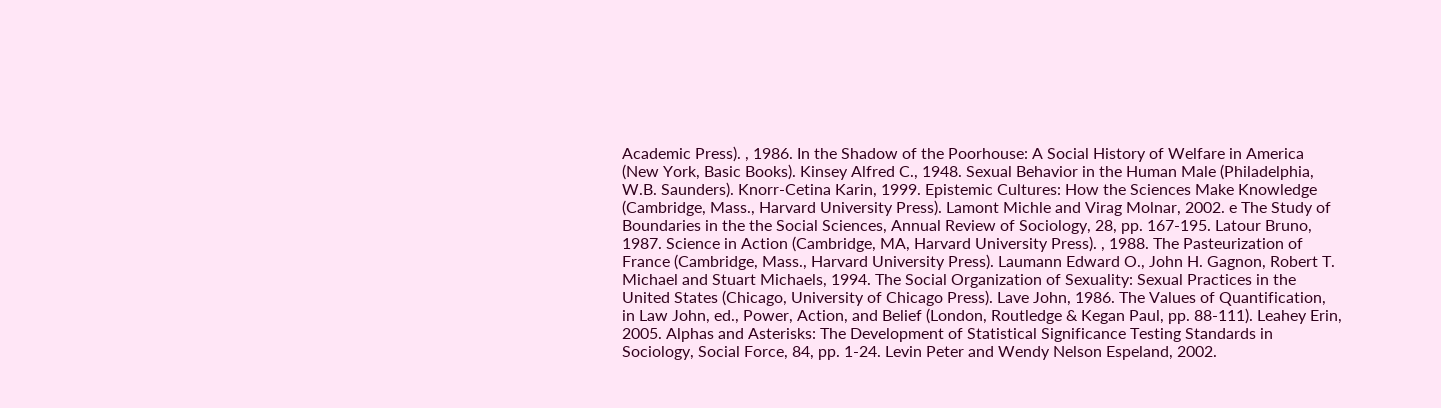Academic Press). , 1986. In the Shadow of the Poorhouse: A Social History of Welfare in America (New York, Basic Books). Kinsey Alfred C., 1948. Sexual Behavior in the Human Male (Philadelphia, W.B. Saunders). Knorr-Cetina Karin, 1999. Epistemic Cultures: How the Sciences Make Knowledge (Cambridge, Mass., Harvard University Press). Lamont Michle and Virag Molnar, 2002. e The Study of Boundaries in the the Social Sciences, Annual Review of Sociology, 28, pp. 167-195. Latour Bruno, 1987. Science in Action (Cambridge, MA, Harvard University Press). , 1988. The Pasteurization of France (Cambridge, Mass., Harvard University Press). Laumann Edward O., John H. Gagnon, Robert T. Michael and Stuart Michaels, 1994. The Social Organization of Sexuality: Sexual Practices in the United States (Chicago, University of Chicago Press). Lave John, 1986. The Values of Quantification, in Law John, ed., Power, Action, and Belief (London, Routledge & Kegan Paul, pp. 88-111). Leahey Erin, 2005. Alphas and Asterisks: The Development of Statistical Significance Testing Standards in Sociology, Social Force, 84, pp. 1-24. Levin Peter and Wendy Nelson Espeland, 2002.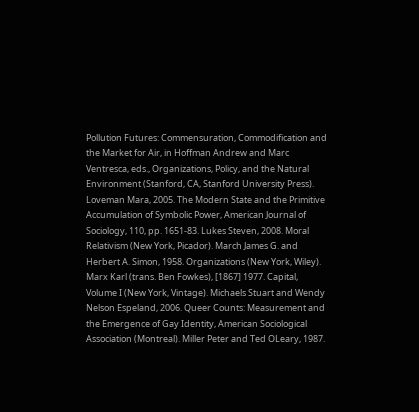Pollution Futures: Commensuration, Commodification and the Market for Air, in Hoffman Andrew and Marc Ventresca, eds., Organizations, Policy, and the Natural Environment (Stanford, CA, Stanford University Press). Loveman Mara, 2005. The Modern State and the Primitive Accumulation of Symbolic Power, American Journal of Sociology, 110, pp. 1651-83. Lukes Steven, 2008. Moral Relativism (New York, Picador). March James G. and Herbert A. Simon, 1958. Organizations (New York, Wiley). Marx Karl (trans. Ben Fowkes), [1867] 1977. Capital, Volume I (New York, Vintage). Michaels Stuart and Wendy Nelson Espeland, 2006. Queer Counts: Measurement and the Emergence of Gay Identity, American Sociological Association (Montreal). Miller Peter and Ted OLeary, 1987.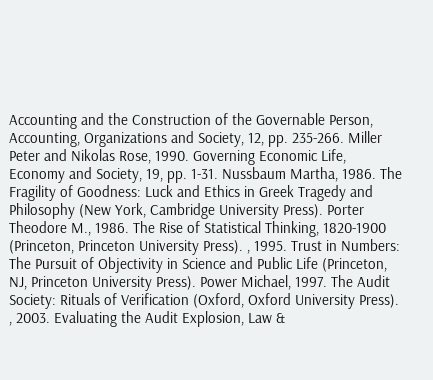Accounting and the Construction of the Governable Person, Accounting, Organizations and Society, 12, pp. 235-266. Miller Peter and Nikolas Rose, 1990. Governing Economic Life, Economy and Society, 19, pp. 1-31. Nussbaum Martha, 1986. The Fragility of Goodness: Luck and Ethics in Greek Tragedy and Philosophy (New York, Cambridge University Press). Porter Theodore M., 1986. The Rise of Statistical Thinking, 1820-1900 (Princeton, Princeton University Press). , 1995. Trust in Numbers: The Pursuit of Objectivity in Science and Public Life (Princeton, NJ, Princeton University Press). Power Michael, 1997. The Audit Society: Rituals of Verification (Oxford, Oxford University Press). , 2003. Evaluating the Audit Explosion, Law &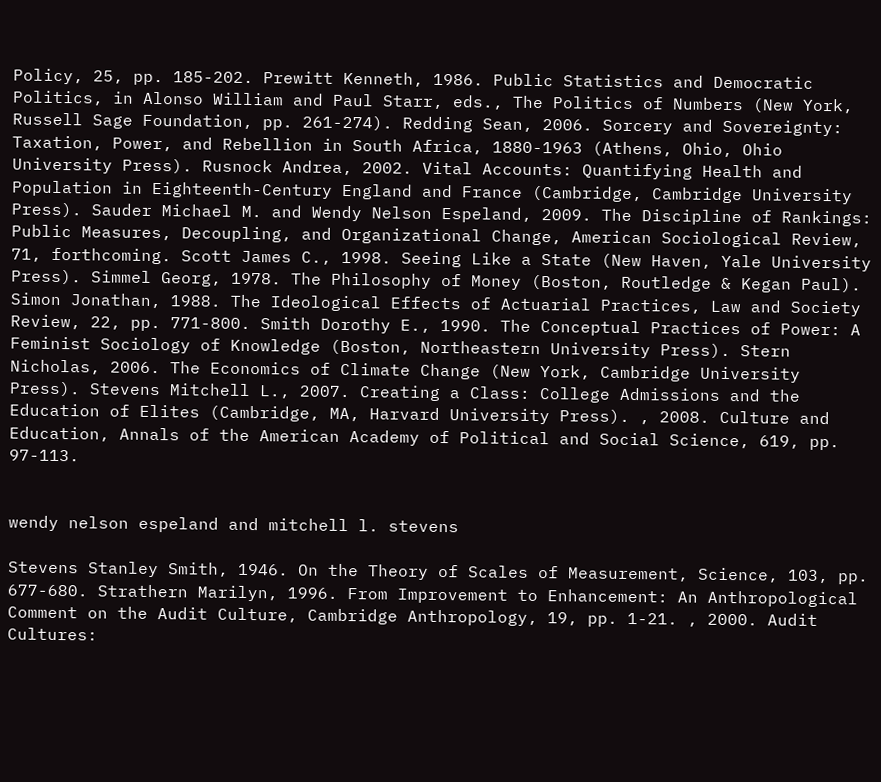Policy, 25, pp. 185-202. Prewitt Kenneth, 1986. Public Statistics and Democratic Politics, in Alonso William and Paul Starr, eds., The Politics of Numbers (New York, Russell Sage Foundation, pp. 261-274). Redding Sean, 2006. Sorcery and Sovereignty: Taxation, Power, and Rebellion in South Africa, 1880-1963 (Athens, Ohio, Ohio University Press). Rusnock Andrea, 2002. Vital Accounts: Quantifying Health and Population in Eighteenth-Century England and France (Cambridge, Cambridge University Press). Sauder Michael M. and Wendy Nelson Espeland, 2009. The Discipline of Rankings: Public Measures, Decoupling, and Organizational Change, American Sociological Review, 71, forthcoming. Scott James C., 1998. Seeing Like a State (New Haven, Yale University Press). Simmel Georg, 1978. The Philosophy of Money (Boston, Routledge & Kegan Paul). Simon Jonathan, 1988. The Ideological Effects of Actuarial Practices, Law and Society Review, 22, pp. 771-800. Smith Dorothy E., 1990. The Conceptual Practices of Power: A Feminist Sociology of Knowledge (Boston, Northeastern University Press). Stern Nicholas, 2006. The Economics of Climate Change (New York, Cambridge University Press). Stevens Mitchell L., 2007. Creating a Class: College Admissions and the Education of Elites (Cambridge, MA, Harvard University Press). , 2008. Culture and Education, Annals of the American Academy of Political and Social Science, 619, pp. 97-113.


wendy nelson espeland and mitchell l. stevens

Stevens Stanley Smith, 1946. On the Theory of Scales of Measurement, Science, 103, pp. 677-680. Strathern Marilyn, 1996. From Improvement to Enhancement: An Anthropological Comment on the Audit Culture, Cambridge Anthropology, 19, pp. 1-21. , 2000. Audit Cultures: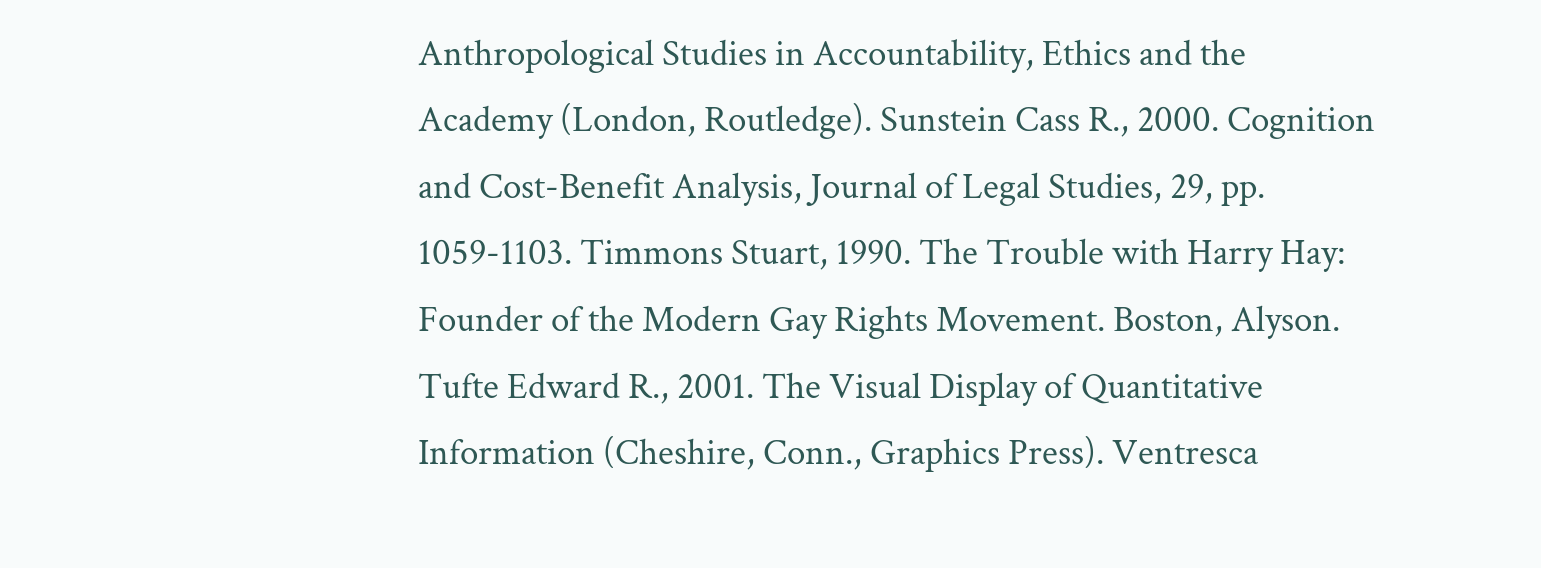Anthropological Studies in Accountability, Ethics and the Academy (London, Routledge). Sunstein Cass R., 2000. Cognition and Cost-Benefit Analysis, Journal of Legal Studies, 29, pp. 1059-1103. Timmons Stuart, 1990. The Trouble with Harry Hay: Founder of the Modern Gay Rights Movement. Boston, Alyson. Tufte Edward R., 2001. The Visual Display of Quantitative Information (Cheshire, Conn., Graphics Press). Ventresca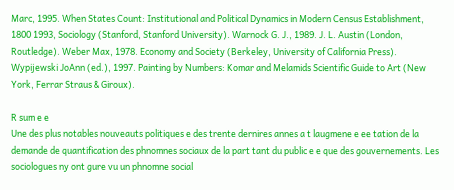Marc, 1995. When States Count: Institutional and Political Dynamics in Modern Census Establishment, 1800 1993, Sociology (Stanford, Stanford University). Warnock G. J., 1989. J. L. Austin (London, Routledge). Weber Max, 1978. Economy and Society (Berkeley, University of California Press). Wypijewski JoAnn (ed.), 1997. Painting by Numbers: Komar and Melamids Scientific Guide to Art (New York, Ferrar Straus & Giroux).

R sum e e
Une des plus notables nouveauts politiques e des trente dernires annes a t laugmene e ee tation de la demande de quantification des phnomnes sociaux de la part tant du public e e que des gouvernements. Les sociologues ny ont gure vu un phnomne social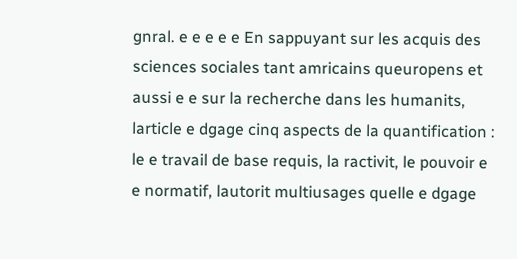gnral. e e e e e En sappuyant sur les acquis des sciences sociales tant amricains queuropens et aussi e e sur la recherche dans les humanits, larticle e dgage cinq aspects de la quantification : le e travail de base requis, la ractivit, le pouvoir e e normatif, lautorit multiusages quelle e dgage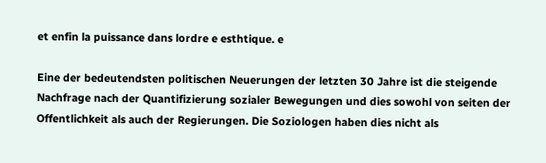et enfin la puissance dans lordre e esthtique. e

Eine der bedeutendsten politischen Neuerungen der letzten 30 Jahre ist die steigende Nachfrage nach der Quantifizierung sozialer Bewegungen und dies sowohl von seiten der Offentlichkeit als auch der Regierungen. Die Soziologen haben dies nicht als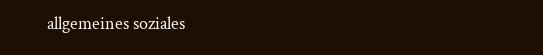allgemeines soziales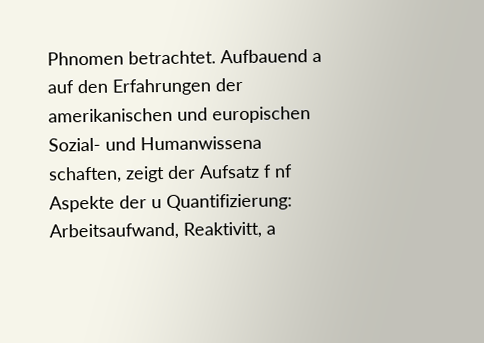Phnomen betrachtet. Aufbauend a auf den Erfahrungen der amerikanischen und europischen Sozial- und Humanwissena schaften, zeigt der Aufsatz f nf Aspekte der u Quantifizierung: Arbeitsaufwand, Reaktivitt, a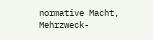normative Macht, Mehrzweck-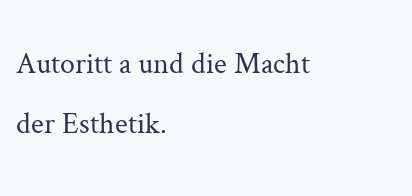Autoritt a und die Macht der Esthetik.